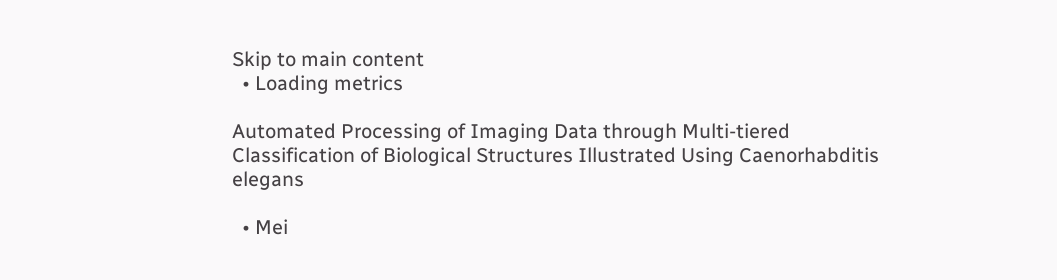Skip to main content
  • Loading metrics

Automated Processing of Imaging Data through Multi-tiered Classification of Biological Structures Illustrated Using Caenorhabditis elegans

  • Mei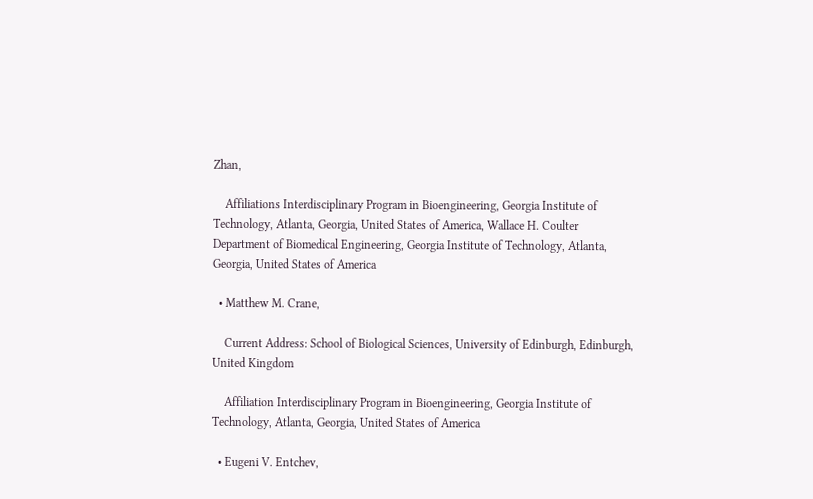Zhan,

    Affiliations Interdisciplinary Program in Bioengineering, Georgia Institute of Technology, Atlanta, Georgia, United States of America, Wallace H. Coulter Department of Biomedical Engineering, Georgia Institute of Technology, Atlanta, Georgia, United States of America

  • Matthew M. Crane,

    Current Address: School of Biological Sciences, University of Edinburgh, Edinburgh, United Kingdom

    Affiliation Interdisciplinary Program in Bioengineering, Georgia Institute of Technology, Atlanta, Georgia, United States of America

  • Eugeni V. Entchev,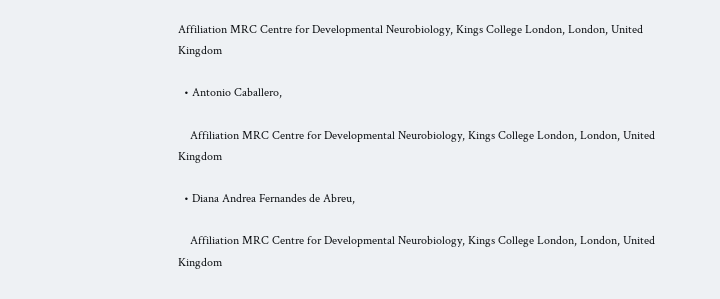Affiliation MRC Centre for Developmental Neurobiology, Kings College London, London, United Kingdom

  • Antonio Caballero,

    Affiliation MRC Centre for Developmental Neurobiology, Kings College London, London, United Kingdom

  • Diana Andrea Fernandes de Abreu,

    Affiliation MRC Centre for Developmental Neurobiology, Kings College London, London, United Kingdom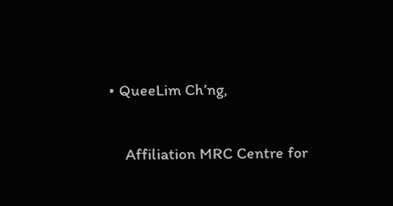• QueeLim Ch’ng,

    Affiliation MRC Centre for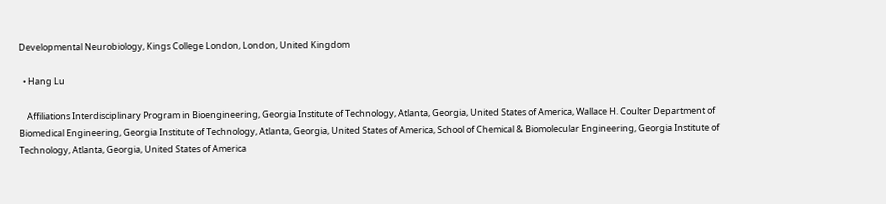Developmental Neurobiology, Kings College London, London, United Kingdom

  • Hang Lu

    Affiliations Interdisciplinary Program in Bioengineering, Georgia Institute of Technology, Atlanta, Georgia, United States of America, Wallace H. Coulter Department of Biomedical Engineering, Georgia Institute of Technology, Atlanta, Georgia, United States of America, School of Chemical & Biomolecular Engineering, Georgia Institute of Technology, Atlanta, Georgia, United States of America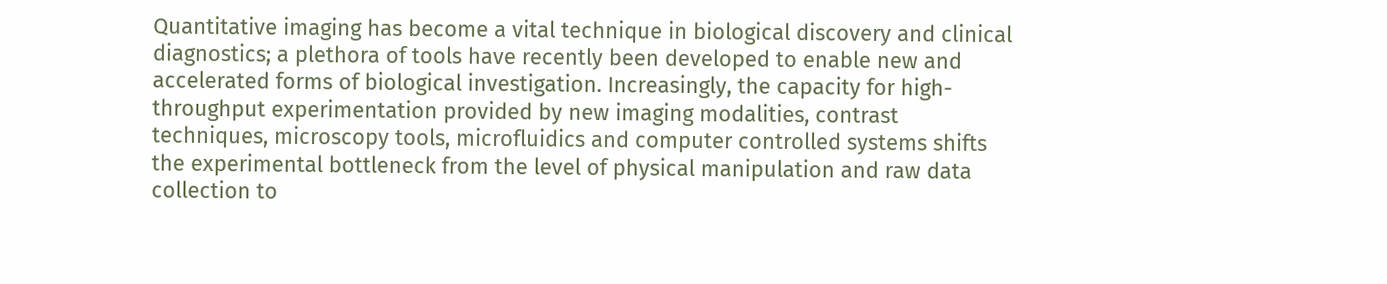Quantitative imaging has become a vital technique in biological discovery and clinical diagnostics; a plethora of tools have recently been developed to enable new and accelerated forms of biological investigation. Increasingly, the capacity for high-throughput experimentation provided by new imaging modalities, contrast techniques, microscopy tools, microfluidics and computer controlled systems shifts the experimental bottleneck from the level of physical manipulation and raw data collection to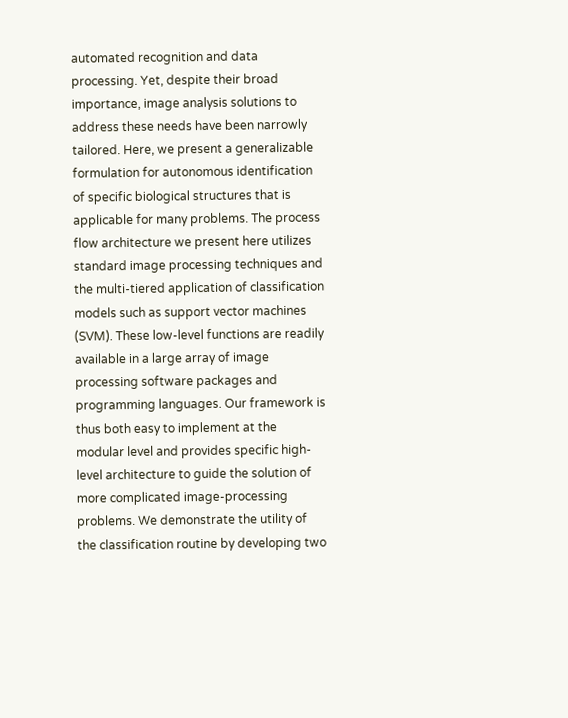automated recognition and data processing. Yet, despite their broad importance, image analysis solutions to address these needs have been narrowly tailored. Here, we present a generalizable formulation for autonomous identification of specific biological structures that is applicable for many problems. The process flow architecture we present here utilizes standard image processing techniques and the multi-tiered application of classification models such as support vector machines (SVM). These low-level functions are readily available in a large array of image processing software packages and programming languages. Our framework is thus both easy to implement at the modular level and provides specific high-level architecture to guide the solution of more complicated image-processing problems. We demonstrate the utility of the classification routine by developing two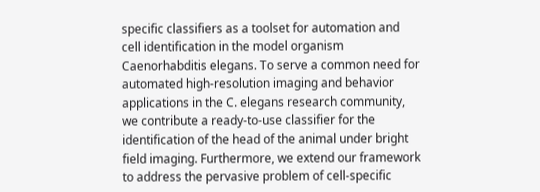specific classifiers as a toolset for automation and cell identification in the model organism Caenorhabditis elegans. To serve a common need for automated high-resolution imaging and behavior applications in the C. elegans research community, we contribute a ready-to-use classifier for the identification of the head of the animal under bright field imaging. Furthermore, we extend our framework to address the pervasive problem of cell-specific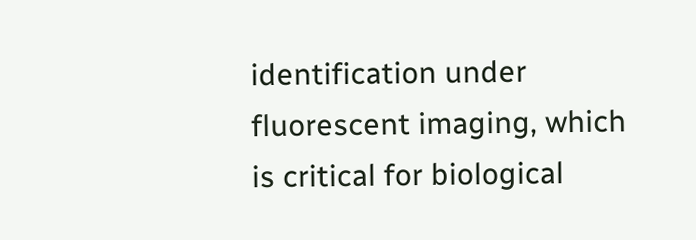identification under fluorescent imaging, which is critical for biological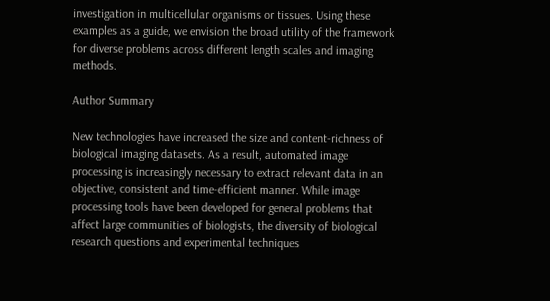investigation in multicellular organisms or tissues. Using these examples as a guide, we envision the broad utility of the framework for diverse problems across different length scales and imaging methods.

Author Summary

New technologies have increased the size and content-richness of biological imaging datasets. As a result, automated image processing is increasingly necessary to extract relevant data in an objective, consistent and time-efficient manner. While image processing tools have been developed for general problems that affect large communities of biologists, the diversity of biological research questions and experimental techniques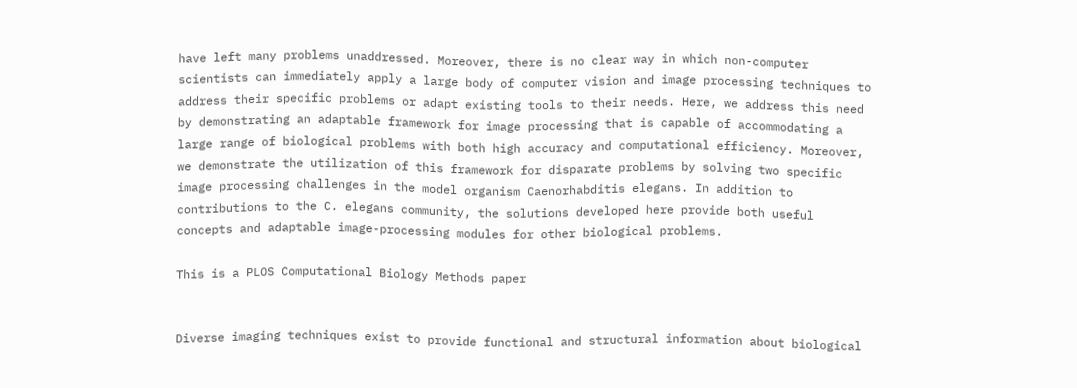have left many problems unaddressed. Moreover, there is no clear way in which non-computer scientists can immediately apply a large body of computer vision and image processing techniques to address their specific problems or adapt existing tools to their needs. Here, we address this need by demonstrating an adaptable framework for image processing that is capable of accommodating a large range of biological problems with both high accuracy and computational efficiency. Moreover, we demonstrate the utilization of this framework for disparate problems by solving two specific image processing challenges in the model organism Caenorhabditis elegans. In addition to contributions to the C. elegans community, the solutions developed here provide both useful concepts and adaptable image-processing modules for other biological problems.

This is a PLOS Computational Biology Methods paper


Diverse imaging techniques exist to provide functional and structural information about biological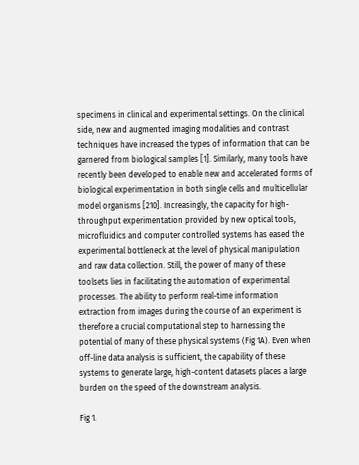specimens in clinical and experimental settings. On the clinical side, new and augmented imaging modalities and contrast techniques have increased the types of information that can be garnered from biological samples [1]. Similarly, many tools have recently been developed to enable new and accelerated forms of biological experimentation in both single cells and multicellular model organisms [210]. Increasingly, the capacity for high-throughput experimentation provided by new optical tools, microfluidics and computer controlled systems has eased the experimental bottleneck at the level of physical manipulation and raw data collection. Still, the power of many of these toolsets lies in facilitating the automation of experimental processes. The ability to perform real-time information extraction from images during the course of an experiment is therefore a crucial computational step to harnessing the potential of many of these physical systems (Fig 1A). Even when off-line data analysis is sufficient, the capability of these systems to generate large, high-content datasets places a large burden on the speed of the downstream analysis.

Fig 1.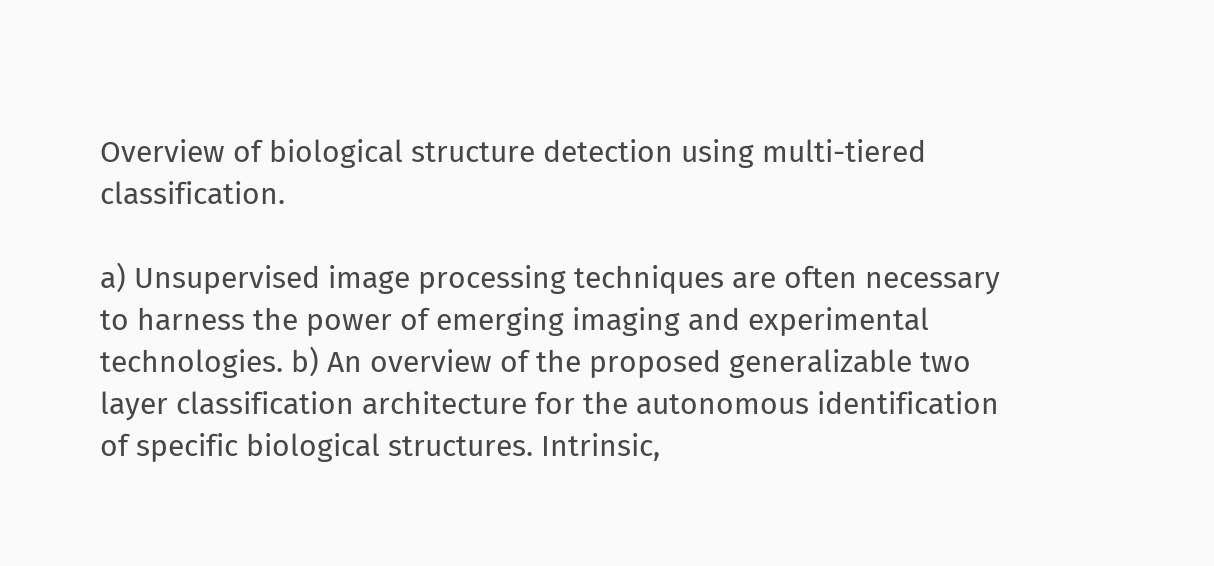Overview of biological structure detection using multi-tiered classification.

a) Unsupervised image processing techniques are often necessary to harness the power of emerging imaging and experimental technologies. b) An overview of the proposed generalizable two layer classification architecture for the autonomous identification of specific biological structures. Intrinsic,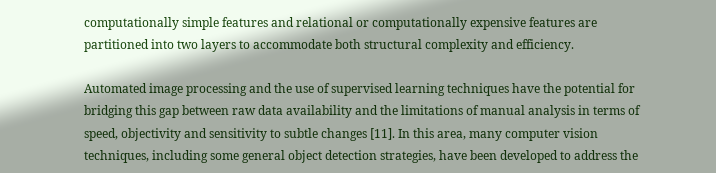computationally simple features and relational or computationally expensive features are partitioned into two layers to accommodate both structural complexity and efficiency.

Automated image processing and the use of supervised learning techniques have the potential for bridging this gap between raw data availability and the limitations of manual analysis in terms of speed, objectivity and sensitivity to subtle changes [11]. In this area, many computer vision techniques, including some general object detection strategies, have been developed to address the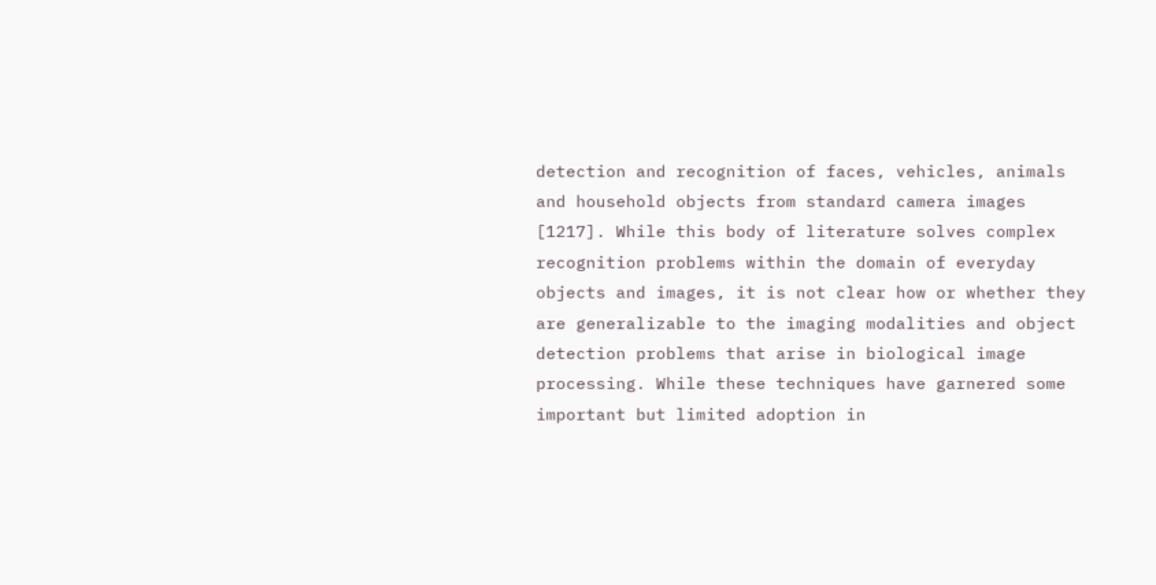detection and recognition of faces, vehicles, animals and household objects from standard camera images [1217]. While this body of literature solves complex recognition problems within the domain of everyday objects and images, it is not clear how or whether they are generalizable to the imaging modalities and object detection problems that arise in biological image processing. While these techniques have garnered some important but limited adoption in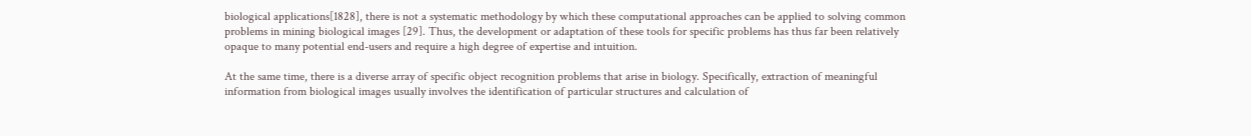biological applications[1828], there is not a systematic methodology by which these computational approaches can be applied to solving common problems in mining biological images [29]. Thus, the development or adaptation of these tools for specific problems has thus far been relatively opaque to many potential end-users and require a high degree of expertise and intuition.

At the same time, there is a diverse array of specific object recognition problems that arise in biology. Specifically, extraction of meaningful information from biological images usually involves the identification of particular structures and calculation of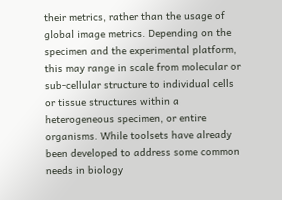their metrics, rather than the usage of global image metrics. Depending on the specimen and the experimental platform, this may range in scale from molecular or sub-cellular structure to individual cells or tissue structures within a heterogeneous specimen, or entire organisms. While toolsets have already been developed to address some common needs in biology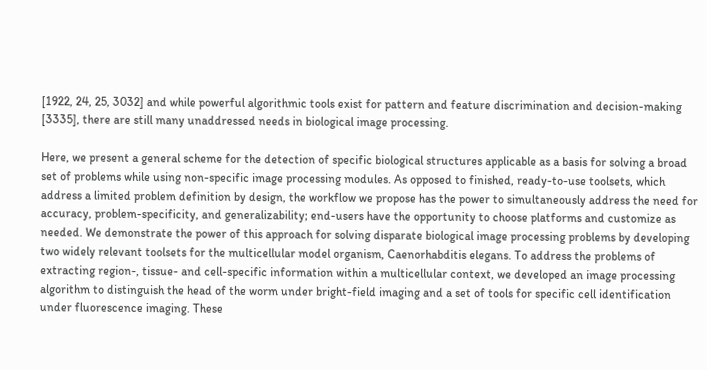[1922, 24, 25, 3032] and while powerful algorithmic tools exist for pattern and feature discrimination and decision-making [3335], there are still many unaddressed needs in biological image processing.

Here, we present a general scheme for the detection of specific biological structures applicable as a basis for solving a broad set of problems while using non-specific image processing modules. As opposed to finished, ready-to-use toolsets, which address a limited problem definition by design, the workflow we propose has the power to simultaneously address the need for accuracy, problem-specificity, and generalizability; end-users have the opportunity to choose platforms and customize as needed. We demonstrate the power of this approach for solving disparate biological image processing problems by developing two widely relevant toolsets for the multicellular model organism, Caenorhabditis elegans. To address the problems of extracting region-, tissue- and cell-specific information within a multicellular context, we developed an image processing algorithm to distinguish the head of the worm under bright-field imaging and a set of tools for specific cell identification under fluorescence imaging. These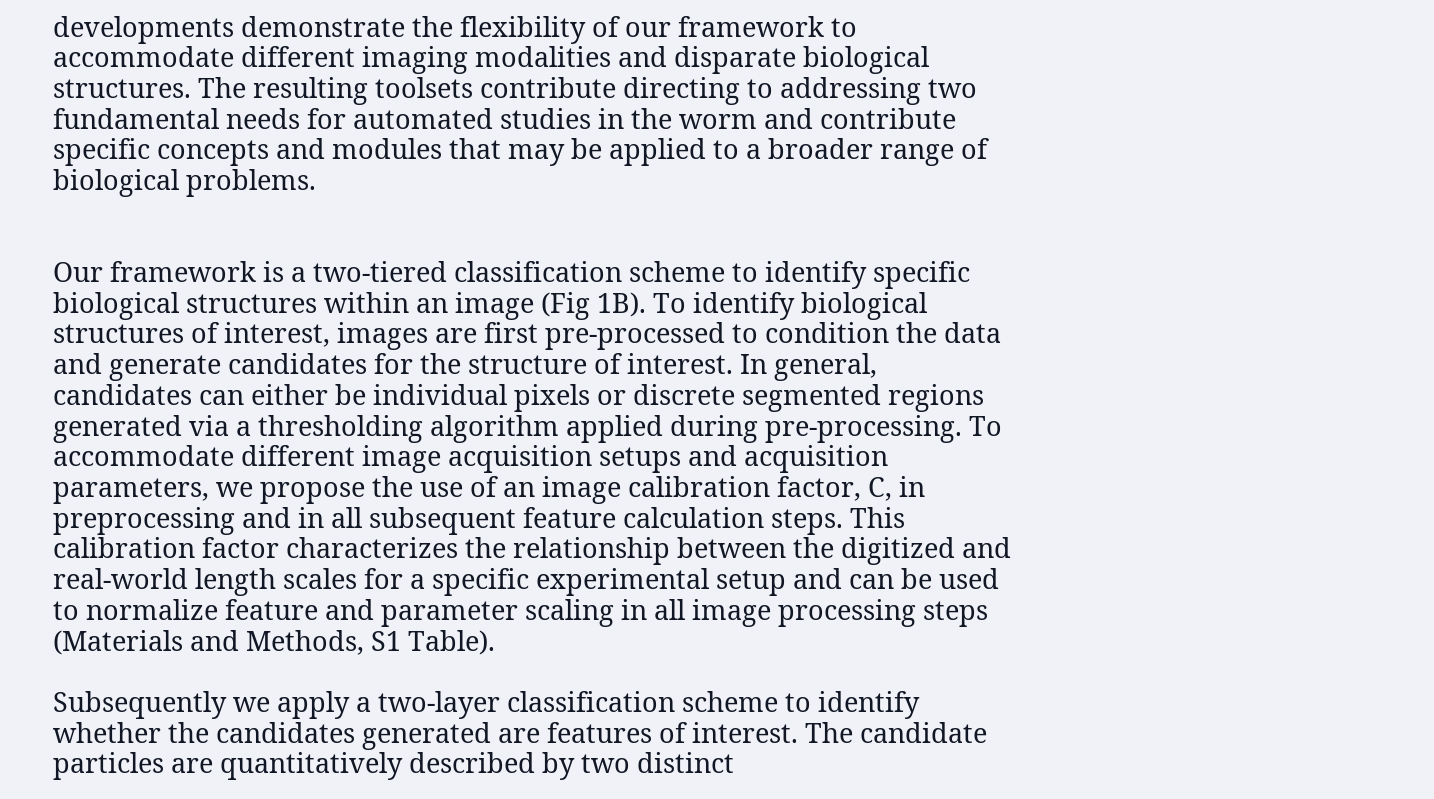developments demonstrate the flexibility of our framework to accommodate different imaging modalities and disparate biological structures. The resulting toolsets contribute directing to addressing two fundamental needs for automated studies in the worm and contribute specific concepts and modules that may be applied to a broader range of biological problems.


Our framework is a two-tiered classification scheme to identify specific biological structures within an image (Fig 1B). To identify biological structures of interest, images are first pre-processed to condition the data and generate candidates for the structure of interest. In general, candidates can either be individual pixels or discrete segmented regions generated via a thresholding algorithm applied during pre-processing. To accommodate different image acquisition setups and acquisition parameters, we propose the use of an image calibration factor, C, in preprocessing and in all subsequent feature calculation steps. This calibration factor characterizes the relationship between the digitized and real-world length scales for a specific experimental setup and can be used to normalize feature and parameter scaling in all image processing steps (Materials and Methods, S1 Table).

Subsequently we apply a two-layer classification scheme to identify whether the candidates generated are features of interest. The candidate particles are quantitatively described by two distinct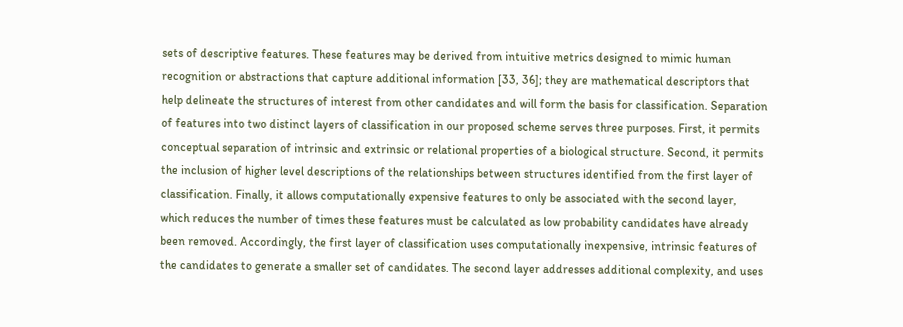sets of descriptive features. These features may be derived from intuitive metrics designed to mimic human recognition or abstractions that capture additional information [33, 36]; they are mathematical descriptors that help delineate the structures of interest from other candidates and will form the basis for classification. Separation of features into two distinct layers of classification in our proposed scheme serves three purposes. First, it permits conceptual separation of intrinsic and extrinsic or relational properties of a biological structure. Second, it permits the inclusion of higher level descriptions of the relationships between structures identified from the first layer of classification. Finally, it allows computationally expensive features to only be associated with the second layer, which reduces the number of times these features must be calculated as low probability candidates have already been removed. Accordingly, the first layer of classification uses computationally inexpensive, intrinsic features of the candidates to generate a smaller set of candidates. The second layer addresses additional complexity, and uses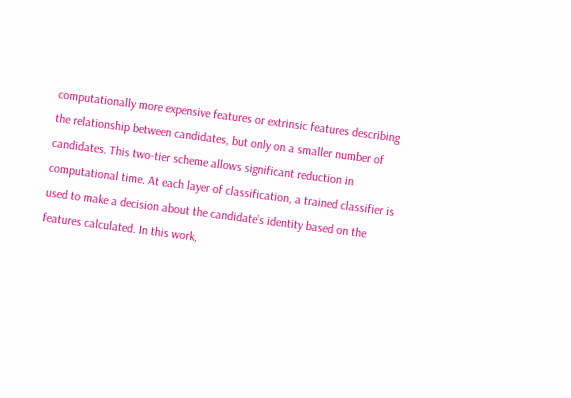computationally more expensive features or extrinsic features describing the relationship between candidates, but only on a smaller number of candidates. This two-tier scheme allows significant reduction in computational time. At each layer of classification, a trained classifier is used to make a decision about the candidate’s identity based on the features calculated. In this work,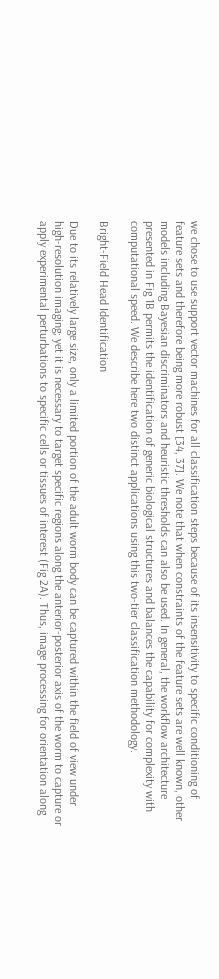we chose to use support vector machines for all classification steps because of its insensitivity to specific conditioning of feature sets and therefore being more robust [34, 37]. We note that when constraints of the feature sets are well known, other models including Bayesian discriminators and heuristic thresholds can also be used. In general, the workflow architecture presented in Fig 1B permits the identification of generic biological structures and balances the capability for complexity with computational speed. We describe here two distinct applications using this two-tier classification methodology.

Bright-Field Head Identification

Due to its relatively large size, only a limited portion of the adult worm body can be captured within the field of view under high-resolution imaging; yet it is necessary to target specific regions along the anterior-posterior axis of the worm to capture or apply experimental perturbations to specific cells or tissues of interest (Fig 2A). Thus, image processing for orientation along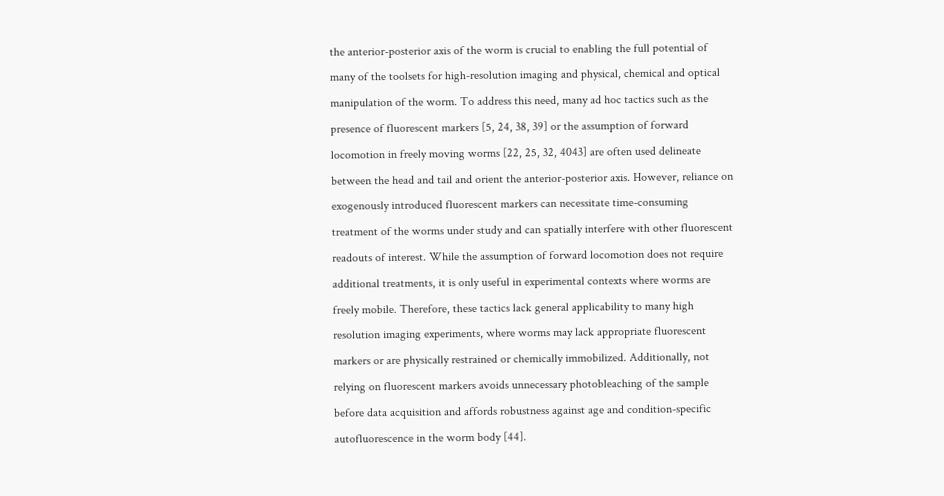the anterior-posterior axis of the worm is crucial to enabling the full potential of many of the toolsets for high-resolution imaging and physical, chemical and optical manipulation of the worm. To address this need, many ad hoc tactics such as the presence of fluorescent markers [5, 24, 38, 39] or the assumption of forward locomotion in freely moving worms [22, 25, 32, 4043] are often used delineate between the head and tail and orient the anterior-posterior axis. However, reliance on exogenously introduced fluorescent markers can necessitate time-consuming treatment of the worms under study and can spatially interfere with other fluorescent readouts of interest. While the assumption of forward locomotion does not require additional treatments, it is only useful in experimental contexts where worms are freely mobile. Therefore, these tactics lack general applicability to many high resolution imaging experiments, where worms may lack appropriate fluorescent markers or are physically restrained or chemically immobilized. Additionally, not relying on fluorescent markers avoids unnecessary photobleaching of the sample before data acquisition and affords robustness against age and condition-specific autofluorescence in the worm body [44].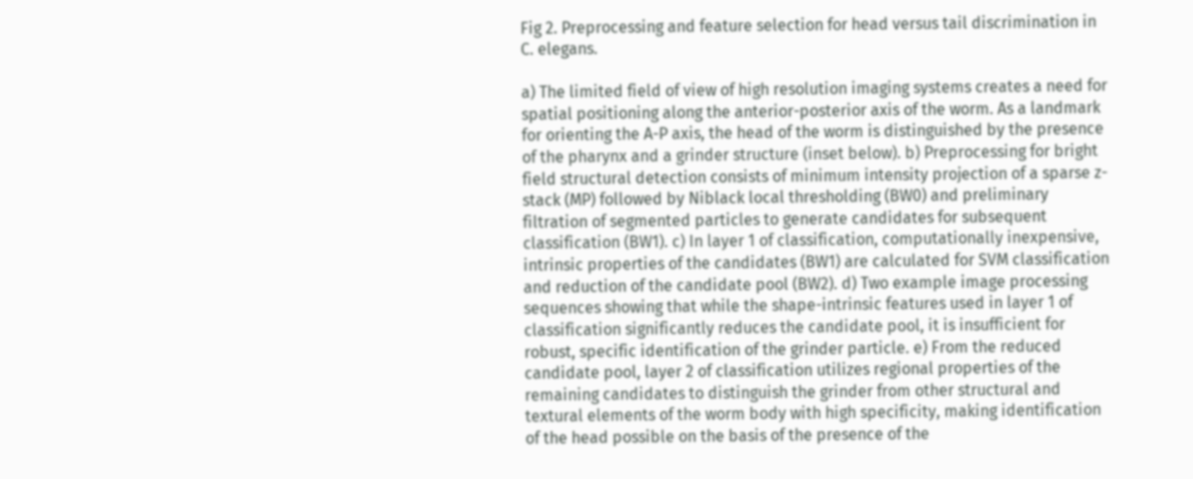Fig 2. Preprocessing and feature selection for head versus tail discrimination in C. elegans.

a) The limited field of view of high resolution imaging systems creates a need for spatial positioning along the anterior-posterior axis of the worm. As a landmark for orienting the A-P axis, the head of the worm is distinguished by the presence of the pharynx and a grinder structure (inset below). b) Preprocessing for bright field structural detection consists of minimum intensity projection of a sparse z-stack (MP) followed by Niblack local thresholding (BW0) and preliminary filtration of segmented particles to generate candidates for subsequent classification (BW1). c) In layer 1 of classification, computationally inexpensive, intrinsic properties of the candidates (BW1) are calculated for SVM classification and reduction of the candidate pool (BW2). d) Two example image processing sequences showing that while the shape-intrinsic features used in layer 1 of classification significantly reduces the candidate pool, it is insufficient for robust, specific identification of the grinder particle. e) From the reduced candidate pool, layer 2 of classification utilizes regional properties of the remaining candidates to distinguish the grinder from other structural and textural elements of the worm body with high specificity, making identification of the head possible on the basis of the presence of the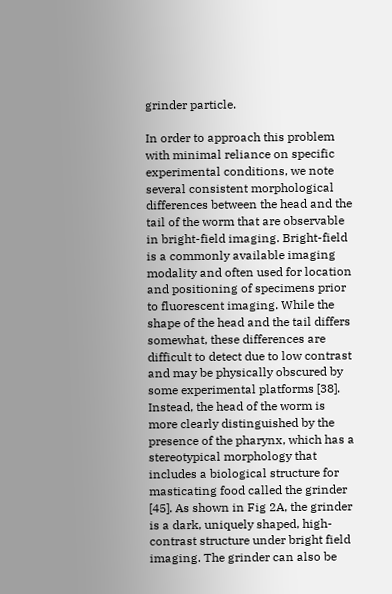grinder particle.

In order to approach this problem with minimal reliance on specific experimental conditions, we note several consistent morphological differences between the head and the tail of the worm that are observable in bright-field imaging. Bright-field is a commonly available imaging modality and often used for location and positioning of specimens prior to fluorescent imaging. While the shape of the head and the tail differs somewhat, these differences are difficult to detect due to low contrast and may be physically obscured by some experimental platforms [38]. Instead, the head of the worm is more clearly distinguished by the presence of the pharynx, which has a stereotypical morphology that includes a biological structure for masticating food called the grinder [45]. As shown in Fig 2A, the grinder is a dark, uniquely shaped, high-contrast structure under bright field imaging. The grinder can also be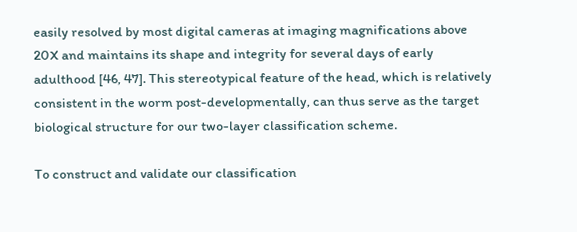easily resolved by most digital cameras at imaging magnifications above 20X and maintains its shape and integrity for several days of early adulthood [46, 47]. This stereotypical feature of the head, which is relatively consistent in the worm post-developmentally, can thus serve as the target biological structure for our two-layer classification scheme.

To construct and validate our classification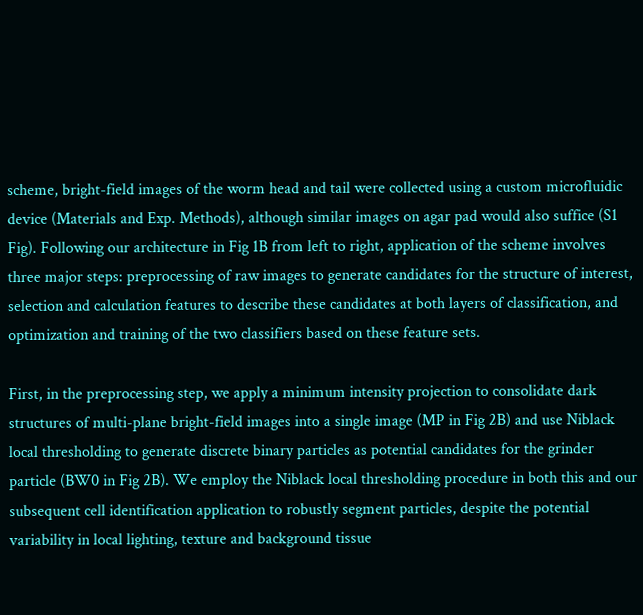scheme, bright-field images of the worm head and tail were collected using a custom microfluidic device (Materials and Exp. Methods), although similar images on agar pad would also suffice (S1 Fig). Following our architecture in Fig 1B from left to right, application of the scheme involves three major steps: preprocessing of raw images to generate candidates for the structure of interest, selection and calculation features to describe these candidates at both layers of classification, and optimization and training of the two classifiers based on these feature sets.

First, in the preprocessing step, we apply a minimum intensity projection to consolidate dark structures of multi-plane bright-field images into a single image (MP in Fig 2B) and use Niblack local thresholding to generate discrete binary particles as potential candidates for the grinder particle (BW0 in Fig 2B). We employ the Niblack local thresholding procedure in both this and our subsequent cell identification application to robustly segment particles, despite the potential variability in local lighting, texture and background tissue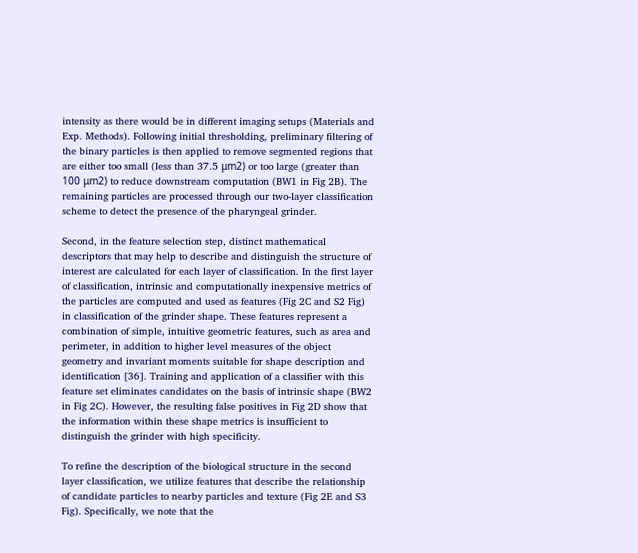intensity as there would be in different imaging setups (Materials and Exp. Methods). Following initial thresholding, preliminary filtering of the binary particles is then applied to remove segmented regions that are either too small (less than 37.5 μm2) or too large (greater than 100 μm2) to reduce downstream computation (BW1 in Fig 2B). The remaining particles are processed through our two-layer classification scheme to detect the presence of the pharyngeal grinder.

Second, in the feature selection step, distinct mathematical descriptors that may help to describe and distinguish the structure of interest are calculated for each layer of classification. In the first layer of classification, intrinsic and computationally inexpensive metrics of the particles are computed and used as features (Fig 2C and S2 Fig) in classification of the grinder shape. These features represent a combination of simple, intuitive geometric features, such as area and perimeter, in addition to higher level measures of the object geometry and invariant moments suitable for shape description and identification [36]. Training and application of a classifier with this feature set eliminates candidates on the basis of intrinsic shape (BW2 in Fig 2C). However, the resulting false positives in Fig 2D show that the information within these shape metrics is insufficient to distinguish the grinder with high specificity.

To refine the description of the biological structure in the second layer classification, we utilize features that describe the relationship of candidate particles to nearby particles and texture (Fig 2E and S3 Fig). Specifically, we note that the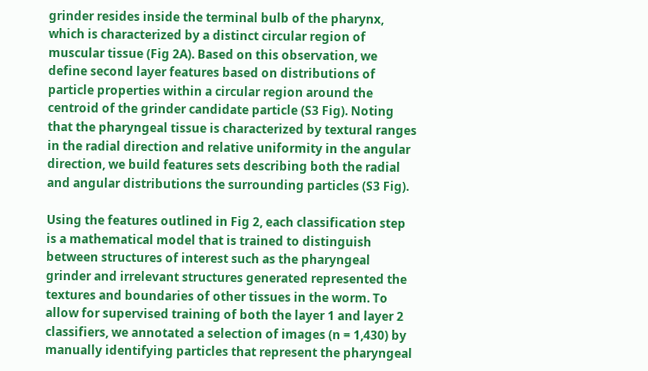grinder resides inside the terminal bulb of the pharynx, which is characterized by a distinct circular region of muscular tissue (Fig 2A). Based on this observation, we define second layer features based on distributions of particle properties within a circular region around the centroid of the grinder candidate particle (S3 Fig). Noting that the pharyngeal tissue is characterized by textural ranges in the radial direction and relative uniformity in the angular direction, we build features sets describing both the radial and angular distributions the surrounding particles (S3 Fig).

Using the features outlined in Fig 2, each classification step is a mathematical model that is trained to distinguish between structures of interest such as the pharyngeal grinder and irrelevant structures generated represented the textures and boundaries of other tissues in the worm. To allow for supervised training of both the layer 1 and layer 2 classifiers, we annotated a selection of images (n = 1,430) by manually identifying particles that represent the pharyngeal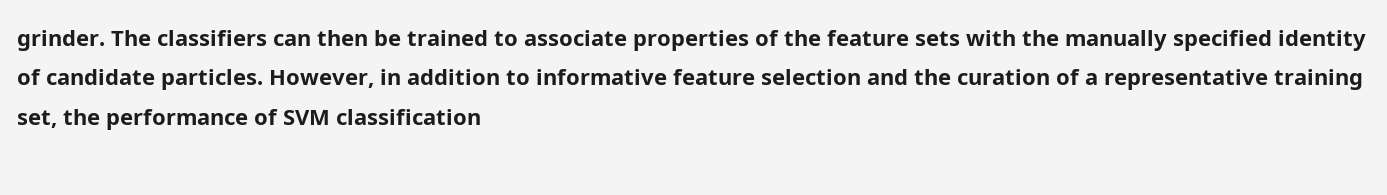grinder. The classifiers can then be trained to associate properties of the feature sets with the manually specified identity of candidate particles. However, in addition to informative feature selection and the curation of a representative training set, the performance of SVM classification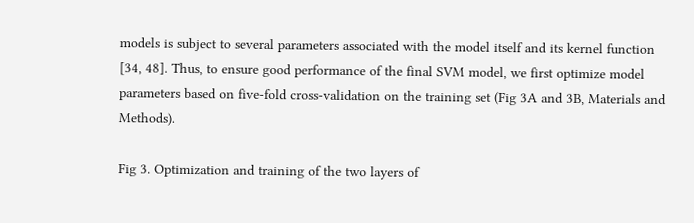models is subject to several parameters associated with the model itself and its kernel function [34, 48]. Thus, to ensure good performance of the final SVM model, we first optimize model parameters based on five-fold cross-validation on the training set (Fig 3A and 3B, Materials and Methods).

Fig 3. Optimization and training of the two layers of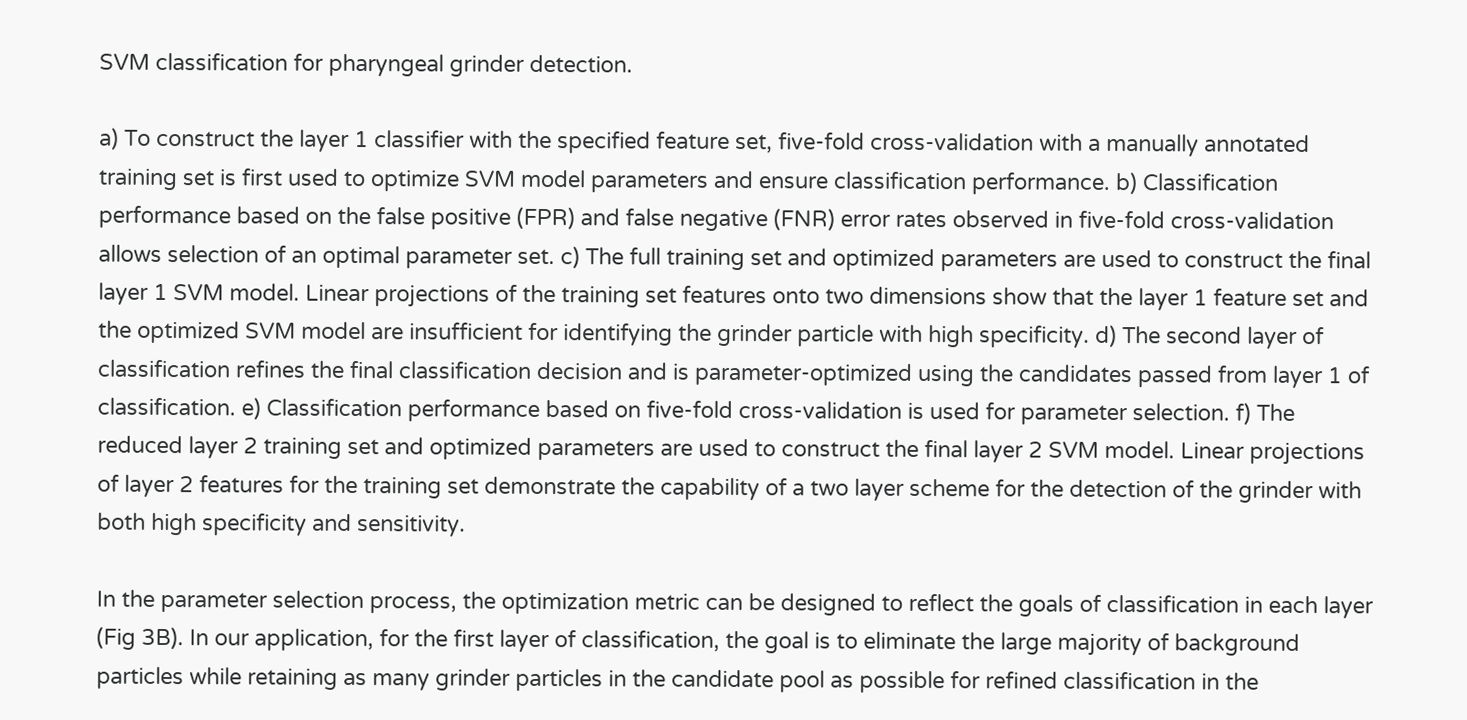SVM classification for pharyngeal grinder detection.

a) To construct the layer 1 classifier with the specified feature set, five-fold cross-validation with a manually annotated training set is first used to optimize SVM model parameters and ensure classification performance. b) Classification performance based on the false positive (FPR) and false negative (FNR) error rates observed in five-fold cross-validation allows selection of an optimal parameter set. c) The full training set and optimized parameters are used to construct the final layer 1 SVM model. Linear projections of the training set features onto two dimensions show that the layer 1 feature set and the optimized SVM model are insufficient for identifying the grinder particle with high specificity. d) The second layer of classification refines the final classification decision and is parameter-optimized using the candidates passed from layer 1 of classification. e) Classification performance based on five-fold cross-validation is used for parameter selection. f) The reduced layer 2 training set and optimized parameters are used to construct the final layer 2 SVM model. Linear projections of layer 2 features for the training set demonstrate the capability of a two layer scheme for the detection of the grinder with both high specificity and sensitivity.

In the parameter selection process, the optimization metric can be designed to reflect the goals of classification in each layer (Fig 3B). In our application, for the first layer of classification, the goal is to eliminate the large majority of background particles while retaining as many grinder particles in the candidate pool as possible for refined classification in the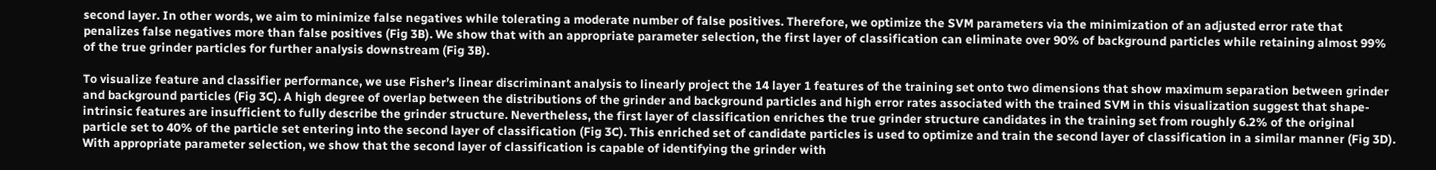second layer. In other words, we aim to minimize false negatives while tolerating a moderate number of false positives. Therefore, we optimize the SVM parameters via the minimization of an adjusted error rate that penalizes false negatives more than false positives (Fig 3B). We show that with an appropriate parameter selection, the first layer of classification can eliminate over 90% of background particles while retaining almost 99% of the true grinder particles for further analysis downstream (Fig 3B).

To visualize feature and classifier performance, we use Fisher’s linear discriminant analysis to linearly project the 14 layer 1 features of the training set onto two dimensions that show maximum separation between grinder and background particles (Fig 3C). A high degree of overlap between the distributions of the grinder and background particles and high error rates associated with the trained SVM in this visualization suggest that shape-intrinsic features are insufficient to fully describe the grinder structure. Nevertheless, the first layer of classification enriches the true grinder structure candidates in the training set from roughly 6.2% of the original particle set to 40% of the particle set entering into the second layer of classification (Fig 3C). This enriched set of candidate particles is used to optimize and train the second layer of classification in a similar manner (Fig 3D). With appropriate parameter selection, we show that the second layer of classification is capable of identifying the grinder with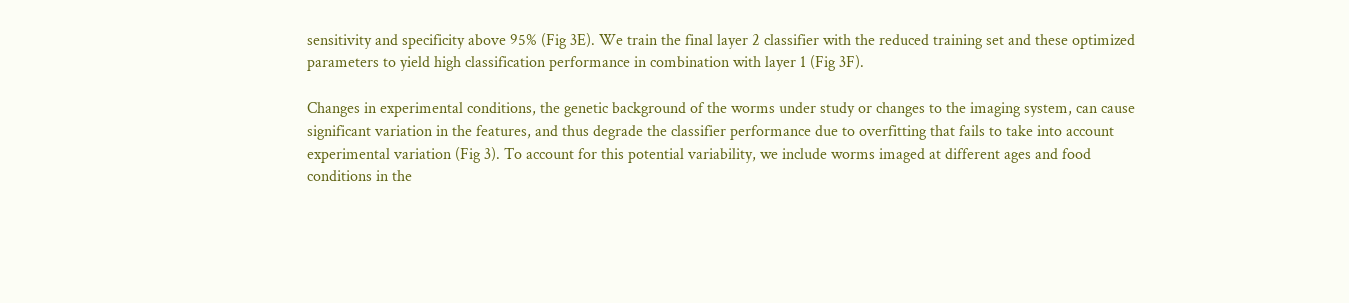sensitivity and specificity above 95% (Fig 3E). We train the final layer 2 classifier with the reduced training set and these optimized parameters to yield high classification performance in combination with layer 1 (Fig 3F).

Changes in experimental conditions, the genetic background of the worms under study or changes to the imaging system, can cause significant variation in the features, and thus degrade the classifier performance due to overfitting that fails to take into account experimental variation (Fig 3). To account for this potential variability, we include worms imaged at different ages and food conditions in the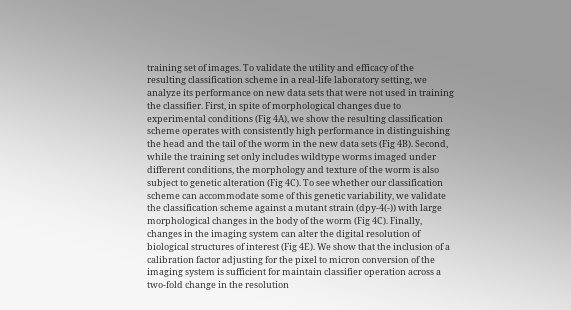training set of images. To validate the utility and efficacy of the resulting classification scheme in a real-life laboratory setting, we analyze its performance on new data sets that were not used in training the classifier. First, in spite of morphological changes due to experimental conditions (Fig 4A), we show the resulting classification scheme operates with consistently high performance in distinguishing the head and the tail of the worm in the new data sets (Fig 4B). Second, while the training set only includes wildtype worms imaged under different conditions, the morphology and texture of the worm is also subject to genetic alteration (Fig 4C). To see whether our classification scheme can accommodate some of this genetic variability, we validate the classification scheme against a mutant strain (dpy-4(-)) with large morphological changes in the body of the worm (Fig 4C). Finally, changes in the imaging system can alter the digital resolution of biological structures of interest (Fig 4E). We show that the inclusion of a calibration factor adjusting for the pixel to micron conversion of the imaging system is sufficient for maintain classifier operation across a two-fold change in the resolution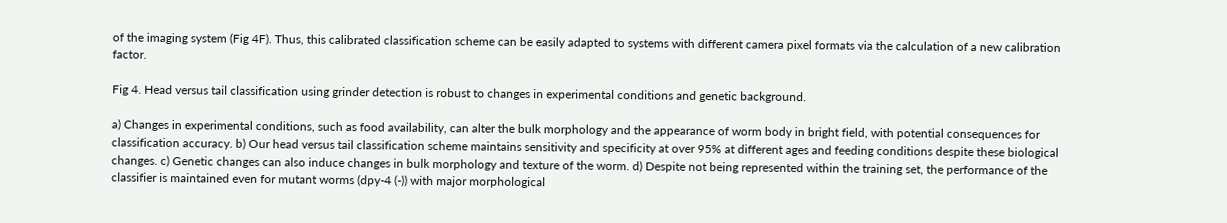of the imaging system (Fig 4F). Thus, this calibrated classification scheme can be easily adapted to systems with different camera pixel formats via the calculation of a new calibration factor.

Fig 4. Head versus tail classification using grinder detection is robust to changes in experimental conditions and genetic background.

a) Changes in experimental conditions, such as food availability, can alter the bulk morphology and the appearance of worm body in bright field, with potential consequences for classification accuracy. b) Our head versus tail classification scheme maintains sensitivity and specificity at over 95% at different ages and feeding conditions despite these biological changes. c) Genetic changes can also induce changes in bulk morphology and texture of the worm. d) Despite not being represented within the training set, the performance of the classifier is maintained even for mutant worms (dpy-4 (-)) with major morphological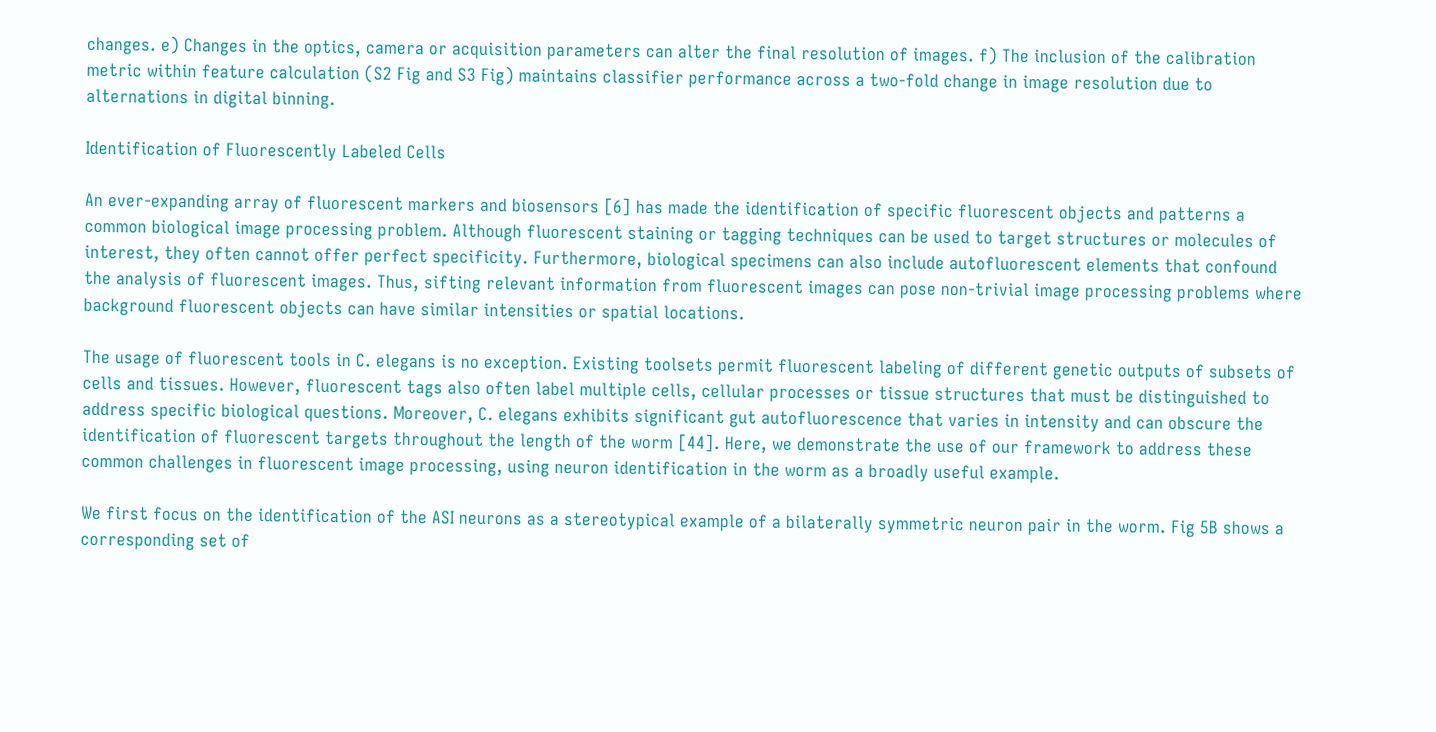changes. e) Changes in the optics, camera or acquisition parameters can alter the final resolution of images. f) The inclusion of the calibration metric within feature calculation (S2 Fig and S3 Fig) maintains classifier performance across a two-fold change in image resolution due to alternations in digital binning.

Identification of Fluorescently Labeled Cells

An ever-expanding array of fluorescent markers and biosensors [6] has made the identification of specific fluorescent objects and patterns a common biological image processing problem. Although fluorescent staining or tagging techniques can be used to target structures or molecules of interest, they often cannot offer perfect specificity. Furthermore, biological specimens can also include autofluorescent elements that confound the analysis of fluorescent images. Thus, sifting relevant information from fluorescent images can pose non-trivial image processing problems where background fluorescent objects can have similar intensities or spatial locations.

The usage of fluorescent tools in C. elegans is no exception. Existing toolsets permit fluorescent labeling of different genetic outputs of subsets of cells and tissues. However, fluorescent tags also often label multiple cells, cellular processes or tissue structures that must be distinguished to address specific biological questions. Moreover, C. elegans exhibits significant gut autofluorescence that varies in intensity and can obscure the identification of fluorescent targets throughout the length of the worm [44]. Here, we demonstrate the use of our framework to address these common challenges in fluorescent image processing, using neuron identification in the worm as a broadly useful example.

We first focus on the identification of the ASI neurons as a stereotypical example of a bilaterally symmetric neuron pair in the worm. Fig 5B shows a corresponding set of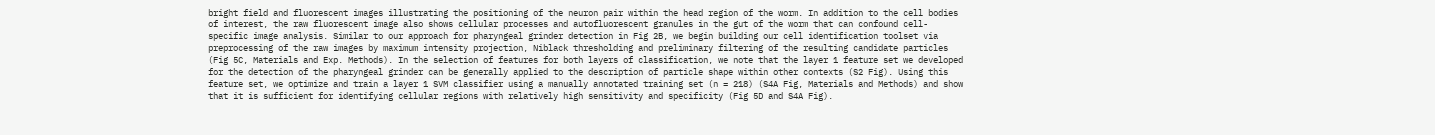bright field and fluorescent images illustrating the positioning of the neuron pair within the head region of the worm. In addition to the cell bodies of interest, the raw fluorescent image also shows cellular processes and autofluorescent granules in the gut of the worm that can confound cell-specific image analysis. Similar to our approach for pharyngeal grinder detection in Fig 2B, we begin building our cell identification toolset via preprocessing of the raw images by maximum intensity projection, Niblack thresholding and preliminary filtering of the resulting candidate particles (Fig 5C, Materials and Exp. Methods). In the selection of features for both layers of classification, we note that the layer 1 feature set we developed for the detection of the pharyngeal grinder can be generally applied to the description of particle shape within other contexts (S2 Fig). Using this feature set, we optimize and train a layer 1 SVM classifier using a manually annotated training set (n = 218) (S4A Fig, Materials and Methods) and show that it is sufficient for identifying cellular regions with relatively high sensitivity and specificity (Fig 5D and S4A Fig).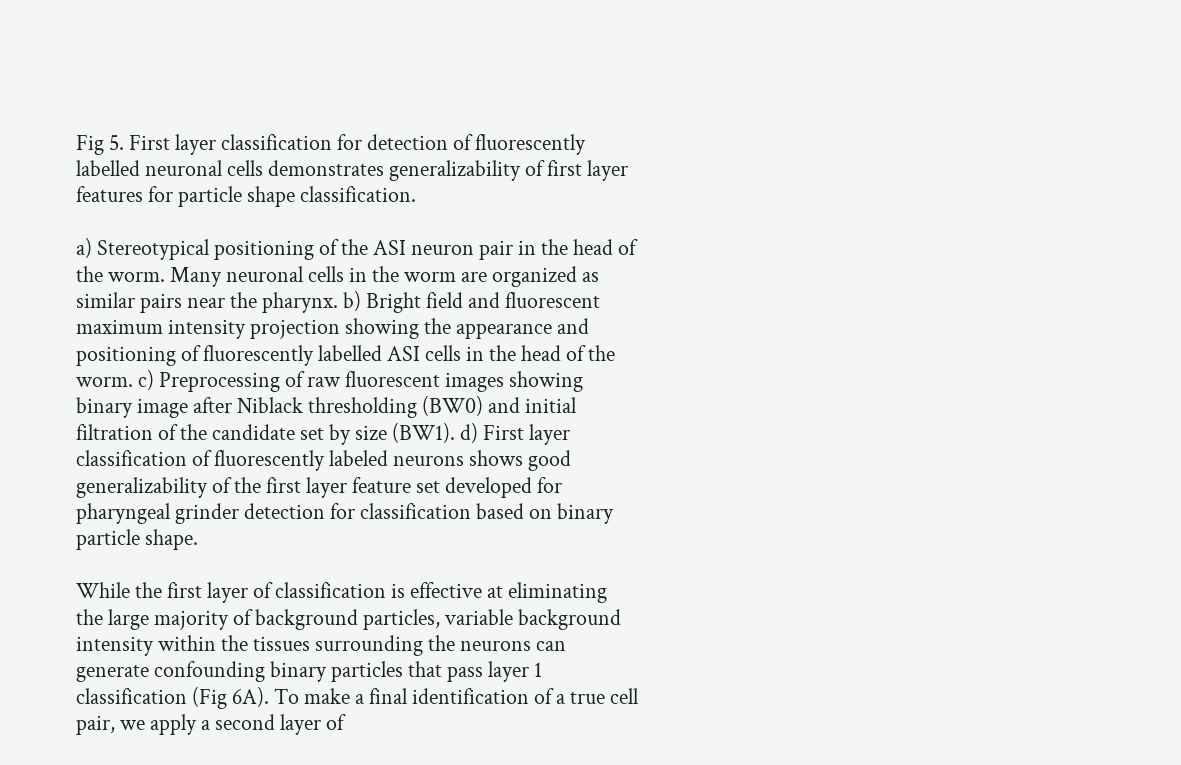Fig 5. First layer classification for detection of fluorescently labelled neuronal cells demonstrates generalizability of first layer features for particle shape classification.

a) Stereotypical positioning of the ASI neuron pair in the head of the worm. Many neuronal cells in the worm are organized as similar pairs near the pharynx. b) Bright field and fluorescent maximum intensity projection showing the appearance and positioning of fluorescently labelled ASI cells in the head of the worm. c) Preprocessing of raw fluorescent images showing binary image after Niblack thresholding (BW0) and initial filtration of the candidate set by size (BW1). d) First layer classification of fluorescently labeled neurons shows good generalizability of the first layer feature set developed for pharyngeal grinder detection for classification based on binary particle shape.

While the first layer of classification is effective at eliminating the large majority of background particles, variable background intensity within the tissues surrounding the neurons can generate confounding binary particles that pass layer 1 classification (Fig 6A). To make a final identification of a true cell pair, we apply a second layer of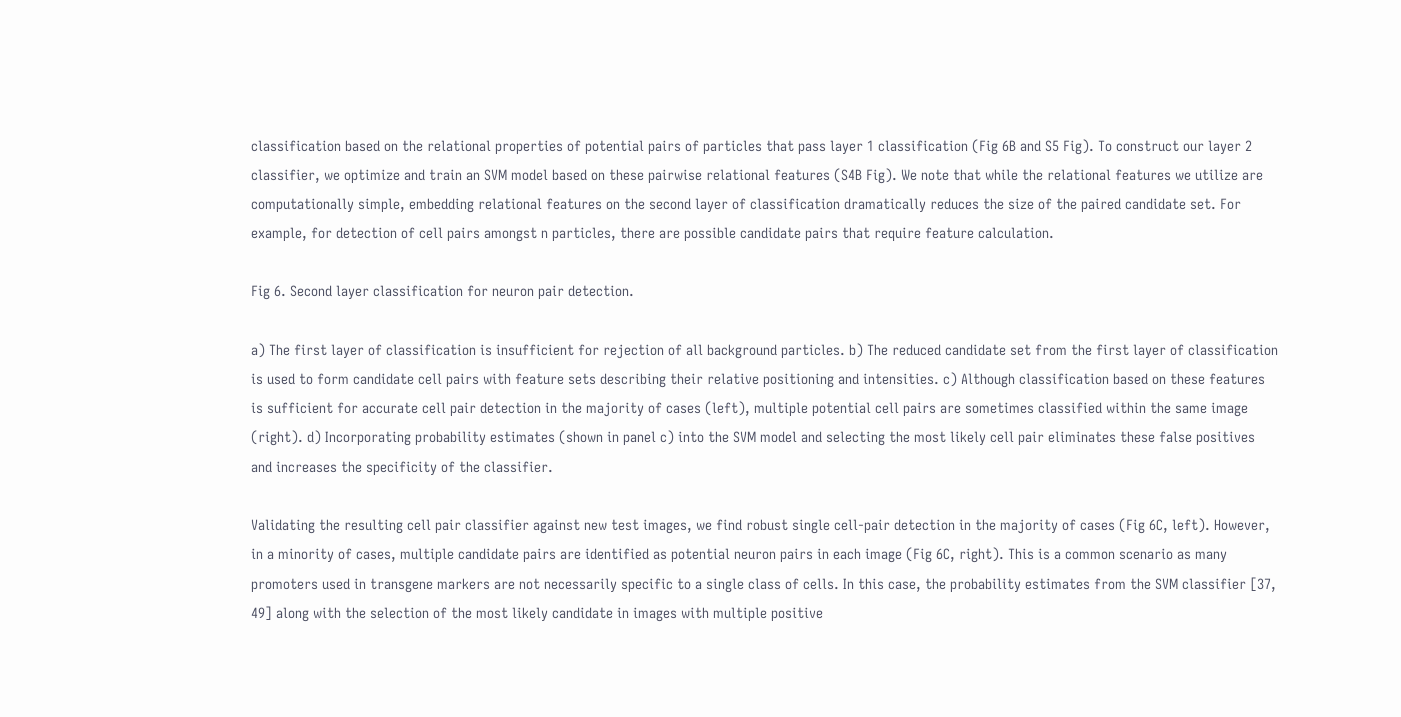classification based on the relational properties of potential pairs of particles that pass layer 1 classification (Fig 6B and S5 Fig). To construct our layer 2 classifier, we optimize and train an SVM model based on these pairwise relational features (S4B Fig). We note that while the relational features we utilize are computationally simple, embedding relational features on the second layer of classification dramatically reduces the size of the paired candidate set. For example, for detection of cell pairs amongst n particles, there are possible candidate pairs that require feature calculation.

Fig 6. Second layer classification for neuron pair detection.

a) The first layer of classification is insufficient for rejection of all background particles. b) The reduced candidate set from the first layer of classification is used to form candidate cell pairs with feature sets describing their relative positioning and intensities. c) Although classification based on these features is sufficient for accurate cell pair detection in the majority of cases (left), multiple potential cell pairs are sometimes classified within the same image (right). d) Incorporating probability estimates (shown in panel c) into the SVM model and selecting the most likely cell pair eliminates these false positives and increases the specificity of the classifier.

Validating the resulting cell pair classifier against new test images, we find robust single cell-pair detection in the majority of cases (Fig 6C, left). However, in a minority of cases, multiple candidate pairs are identified as potential neuron pairs in each image (Fig 6C, right). This is a common scenario as many promoters used in transgene markers are not necessarily specific to a single class of cells. In this case, the probability estimates from the SVM classifier [37, 49] along with the selection of the most likely candidate in images with multiple positive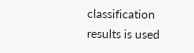classification results is used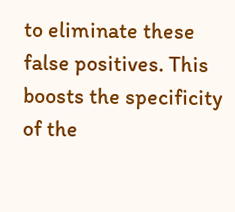to eliminate these false positives. This boosts the specificity of the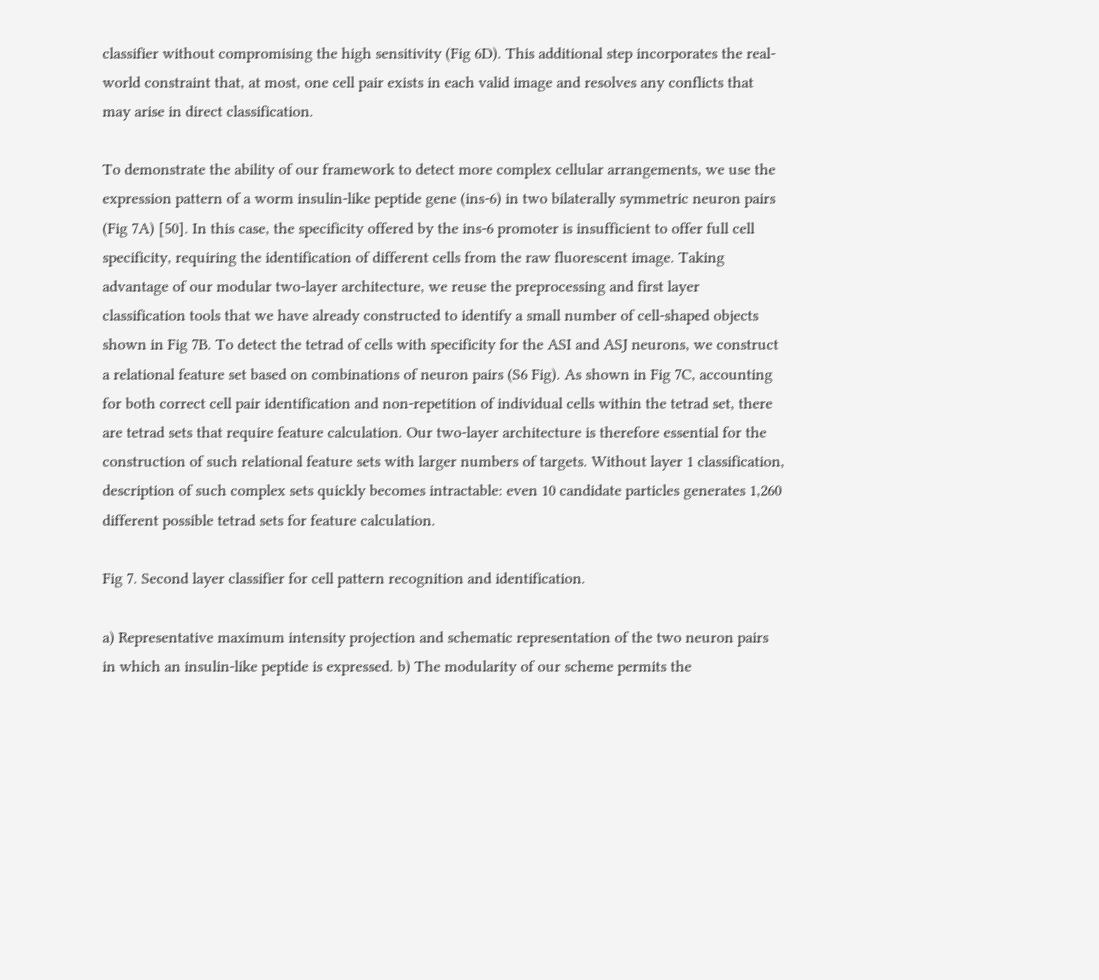classifier without compromising the high sensitivity (Fig 6D). This additional step incorporates the real-world constraint that, at most, one cell pair exists in each valid image and resolves any conflicts that may arise in direct classification.

To demonstrate the ability of our framework to detect more complex cellular arrangements, we use the expression pattern of a worm insulin-like peptide gene (ins-6) in two bilaterally symmetric neuron pairs (Fig 7A) [50]. In this case, the specificity offered by the ins-6 promoter is insufficient to offer full cell specificity, requiring the identification of different cells from the raw fluorescent image. Taking advantage of our modular two-layer architecture, we reuse the preprocessing and first layer classification tools that we have already constructed to identify a small number of cell-shaped objects shown in Fig 7B. To detect the tetrad of cells with specificity for the ASI and ASJ neurons, we construct a relational feature set based on combinations of neuron pairs (S6 Fig). As shown in Fig 7C, accounting for both correct cell pair identification and non-repetition of individual cells within the tetrad set, there are tetrad sets that require feature calculation. Our two-layer architecture is therefore essential for the construction of such relational feature sets with larger numbers of targets. Without layer 1 classification, description of such complex sets quickly becomes intractable: even 10 candidate particles generates 1,260 different possible tetrad sets for feature calculation.

Fig 7. Second layer classifier for cell pattern recognition and identification.

a) Representative maximum intensity projection and schematic representation of the two neuron pairs in which an insulin-like peptide is expressed. b) The modularity of our scheme permits the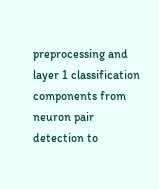preprocessing and layer 1 classification components from neuron pair detection to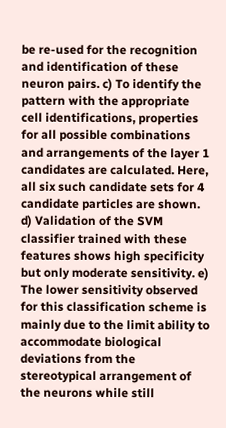be re-used for the recognition and identification of these neuron pairs. c) To identify the pattern with the appropriate cell identifications, properties for all possible combinations and arrangements of the layer 1 candidates are calculated. Here, all six such candidate sets for 4 candidate particles are shown. d) Validation of the SVM classifier trained with these features shows high specificity but only moderate sensitivity. e) The lower sensitivity observed for this classification scheme is mainly due to the limit ability to accommodate biological deviations from the stereotypical arrangement of the neurons while still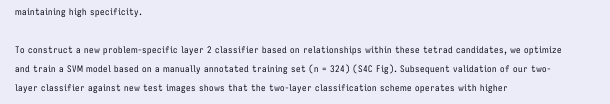maintaining high specificity.

To construct a new problem-specific layer 2 classifier based on relationships within these tetrad candidates, we optimize and train a SVM model based on a manually annotated training set (n = 324) (S4C Fig). Subsequent validation of our two-layer classifier against new test images shows that the two-layer classification scheme operates with higher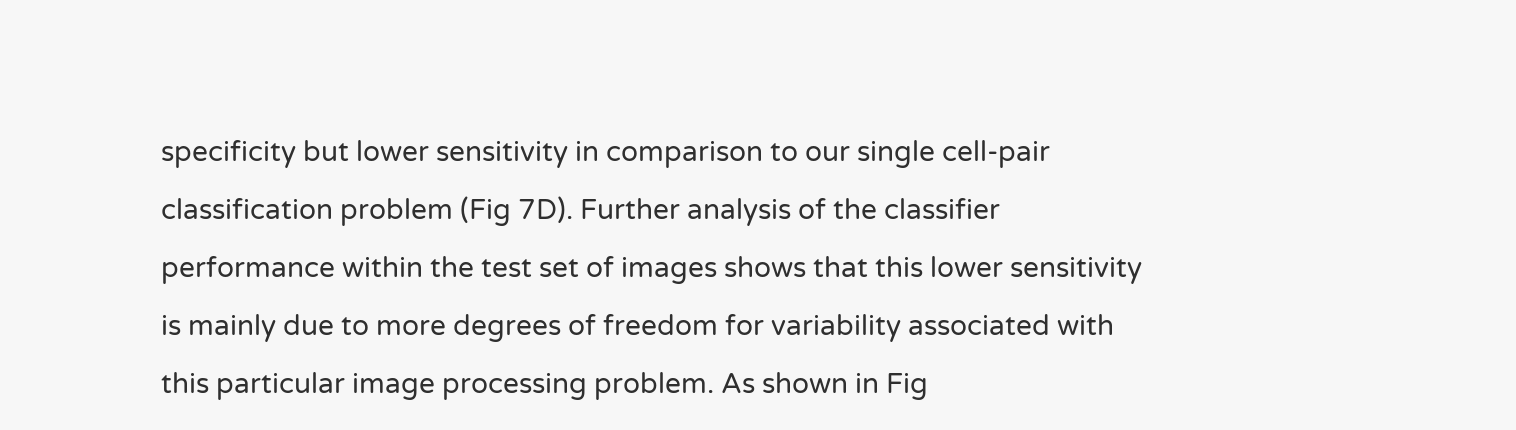specificity but lower sensitivity in comparison to our single cell-pair classification problem (Fig 7D). Further analysis of the classifier performance within the test set of images shows that this lower sensitivity is mainly due to more degrees of freedom for variability associated with this particular image processing problem. As shown in Fig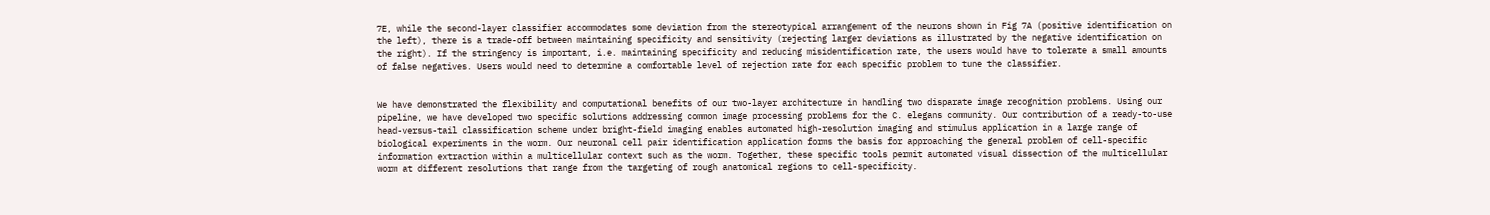7E, while the second-layer classifier accommodates some deviation from the stereotypical arrangement of the neurons shown in Fig 7A (positive identification on the left), there is a trade-off between maintaining specificity and sensitivity (rejecting larger deviations as illustrated by the negative identification on the right). If the stringency is important, i.e. maintaining specificity and reducing misidentification rate, the users would have to tolerate a small amounts of false negatives. Users would need to determine a comfortable level of rejection rate for each specific problem to tune the classifier.


We have demonstrated the flexibility and computational benefits of our two-layer architecture in handling two disparate image recognition problems. Using our pipeline, we have developed two specific solutions addressing common image processing problems for the C. elegans community. Our contribution of a ready-to-use head-versus-tail classification scheme under bright-field imaging enables automated high-resolution imaging and stimulus application in a large range of biological experiments in the worm. Our neuronal cell pair identification application forms the basis for approaching the general problem of cell-specific information extraction within a multicellular context such as the worm. Together, these specific tools permit automated visual dissection of the multicellular worm at different resolutions that range from the targeting of rough anatomical regions to cell-specificity.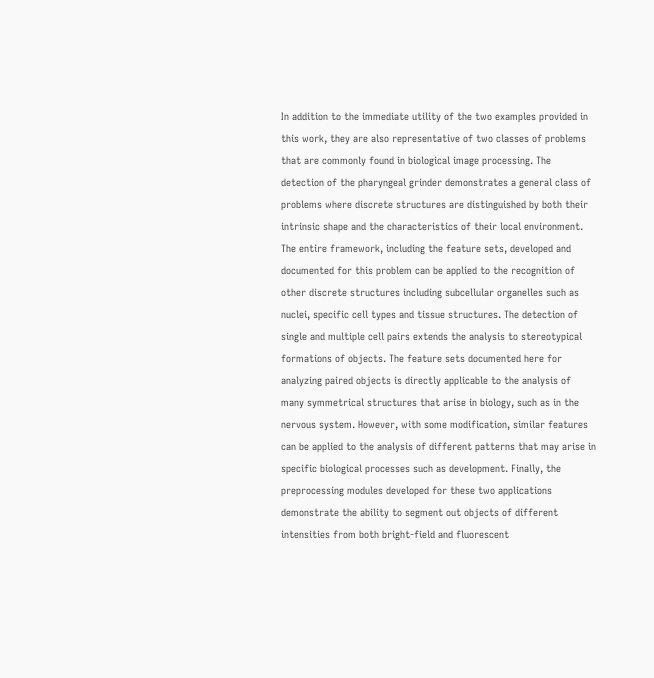In addition to the immediate utility of the two examples provided in this work, they are also representative of two classes of problems that are commonly found in biological image processing. The detection of the pharyngeal grinder demonstrates a general class of problems where discrete structures are distinguished by both their intrinsic shape and the characteristics of their local environment. The entire framework, including the feature sets, developed and documented for this problem can be applied to the recognition of other discrete structures including subcellular organelles such as nuclei, specific cell types and tissue structures. The detection of single and multiple cell pairs extends the analysis to stereotypical formations of objects. The feature sets documented here for analyzing paired objects is directly applicable to the analysis of many symmetrical structures that arise in biology, such as in the nervous system. However, with some modification, similar features can be applied to the analysis of different patterns that may arise in specific biological processes such as development. Finally, the preprocessing modules developed for these two applications demonstrate the ability to segment out objects of different intensities from both bright-field and fluorescent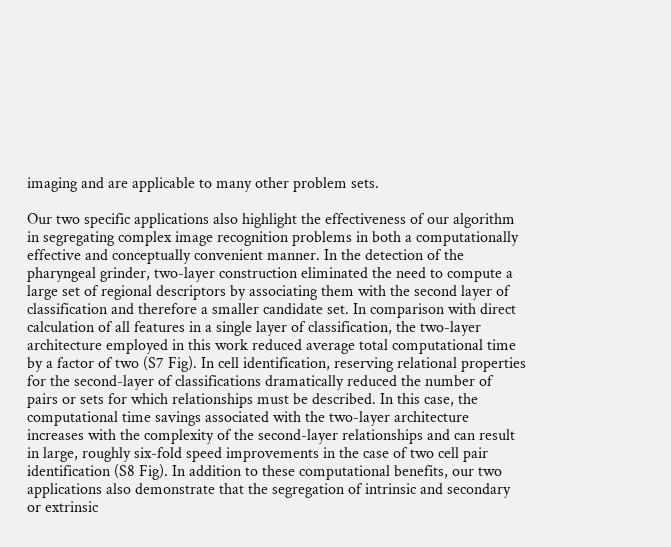imaging and are applicable to many other problem sets.

Our two specific applications also highlight the effectiveness of our algorithm in segregating complex image recognition problems in both a computationally effective and conceptually convenient manner. In the detection of the pharyngeal grinder, two-layer construction eliminated the need to compute a large set of regional descriptors by associating them with the second layer of classification and therefore a smaller candidate set. In comparison with direct calculation of all features in a single layer of classification, the two-layer architecture employed in this work reduced average total computational time by a factor of two (S7 Fig). In cell identification, reserving relational properties for the second-layer of classifications dramatically reduced the number of pairs or sets for which relationships must be described. In this case, the computational time savings associated with the two-layer architecture increases with the complexity of the second-layer relationships and can result in large, roughly six-fold speed improvements in the case of two cell pair identification (S8 Fig). In addition to these computational benefits, our two applications also demonstrate that the segregation of intrinsic and secondary or extrinsic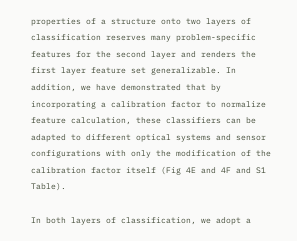properties of a structure onto two layers of classification reserves many problem-specific features for the second layer and renders the first layer feature set generalizable. In addition, we have demonstrated that by incorporating a calibration factor to normalize feature calculation, these classifiers can be adapted to different optical systems and sensor configurations with only the modification of the calibration factor itself (Fig 4E and 4F and S1 Table).

In both layers of classification, we adopt a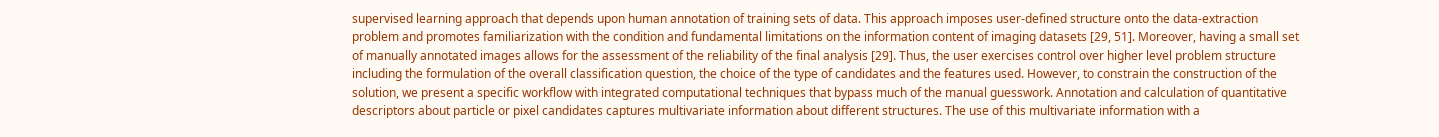supervised learning approach that depends upon human annotation of training sets of data. This approach imposes user-defined structure onto the data-extraction problem and promotes familiarization with the condition and fundamental limitations on the information content of imaging datasets [29, 51]. Moreover, having a small set of manually annotated images allows for the assessment of the reliability of the final analysis [29]. Thus, the user exercises control over higher level problem structure including the formulation of the overall classification question, the choice of the type of candidates and the features used. However, to constrain the construction of the solution, we present a specific workflow with integrated computational techniques that bypass much of the manual guesswork. Annotation and calculation of quantitative descriptors about particle or pixel candidates captures multivariate information about different structures. The use of this multivariate information with a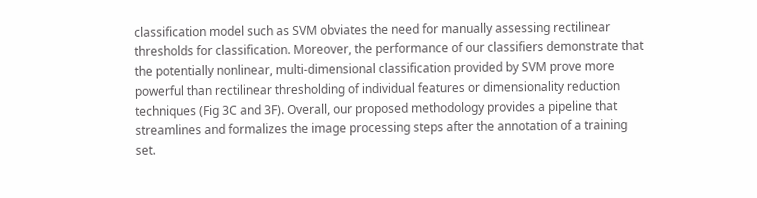classification model such as SVM obviates the need for manually assessing rectilinear thresholds for classification. Moreover, the performance of our classifiers demonstrate that the potentially nonlinear, multi-dimensional classification provided by SVM prove more powerful than rectilinear thresholding of individual features or dimensionality reduction techniques (Fig 3C and 3F). Overall, our proposed methodology provides a pipeline that streamlines and formalizes the image processing steps after the annotation of a training set.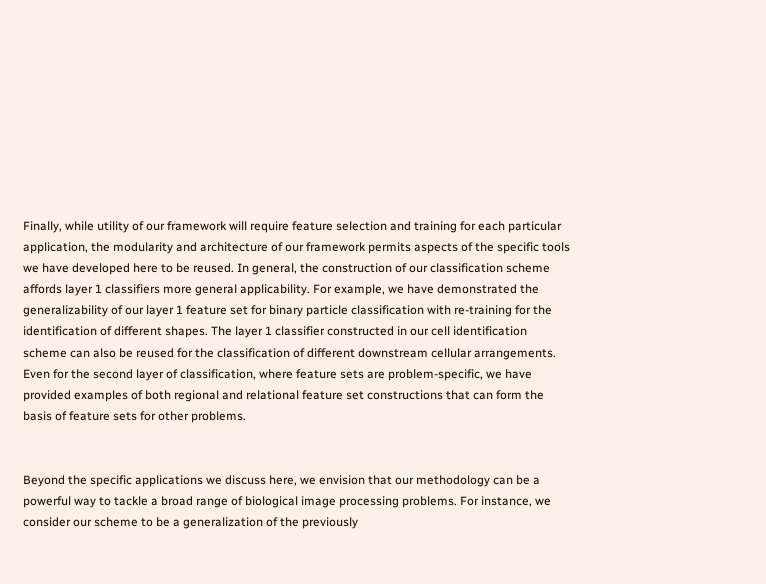Finally, while utility of our framework will require feature selection and training for each particular application, the modularity and architecture of our framework permits aspects of the specific tools we have developed here to be reused. In general, the construction of our classification scheme affords layer 1 classifiers more general applicability. For example, we have demonstrated the generalizability of our layer 1 feature set for binary particle classification with re-training for the identification of different shapes. The layer 1 classifier constructed in our cell identification scheme can also be reused for the classification of different downstream cellular arrangements. Even for the second layer of classification, where feature sets are problem-specific, we have provided examples of both regional and relational feature set constructions that can form the basis of feature sets for other problems.


Beyond the specific applications we discuss here, we envision that our methodology can be a powerful way to tackle a broad range of biological image processing problems. For instance, we consider our scheme to be a generalization of the previously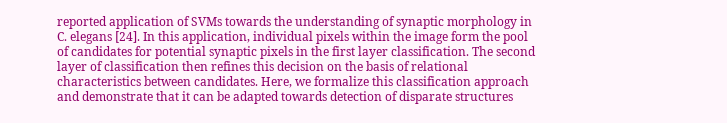reported application of SVMs towards the understanding of synaptic morphology in C. elegans [24]. In this application, individual pixels within the image form the pool of candidates for potential synaptic pixels in the first layer classification. The second layer of classification then refines this decision on the basis of relational characteristics between candidates. Here, we formalize this classification approach and demonstrate that it can be adapted towards detection of disparate structures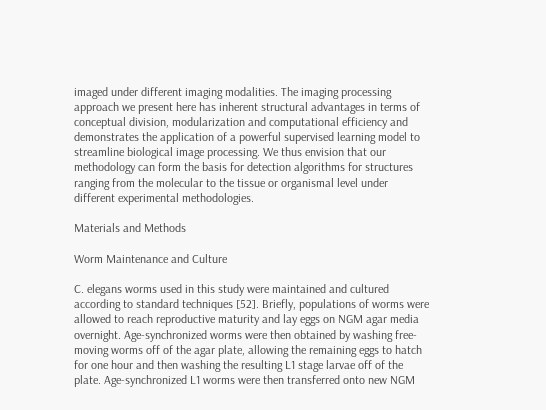imaged under different imaging modalities. The imaging processing approach we present here has inherent structural advantages in terms of conceptual division, modularization and computational efficiency and demonstrates the application of a powerful supervised learning model to streamline biological image processing. We thus envision that our methodology can form the basis for detection algorithms for structures ranging from the molecular to the tissue or organismal level under different experimental methodologies.

Materials and Methods

Worm Maintenance and Culture

C. elegans worms used in this study were maintained and cultured according to standard techniques [52]. Briefly, populations of worms were allowed to reach reproductive maturity and lay eggs on NGM agar media overnight. Age-synchronized worms were then obtained by washing free-moving worms off of the agar plate, allowing the remaining eggs to hatch for one hour and then washing the resulting L1 stage larvae off of the plate. Age-synchronized L1 worms were then transferred onto new NGM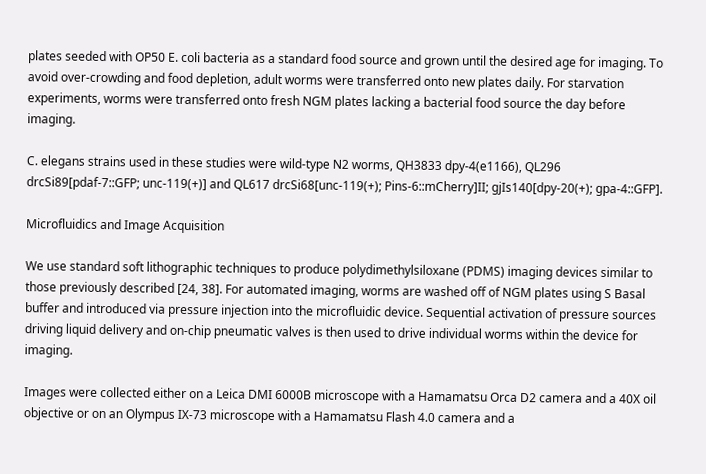plates seeded with OP50 E. coli bacteria as a standard food source and grown until the desired age for imaging. To avoid over-crowding and food depletion, adult worms were transferred onto new plates daily. For starvation experiments, worms were transferred onto fresh NGM plates lacking a bacterial food source the day before imaging.

C. elegans strains used in these studies were wild-type N2 worms, QH3833 dpy-4(e1166), QL296 drcSi89[pdaf-7::GFP; unc-119(+)] and QL617 drcSi68[unc-119(+); Pins-6::mCherry]II; gjIs140[dpy-20(+); gpa-4::GFP].

Microfluidics and Image Acquisition

We use standard soft lithographic techniques to produce polydimethylsiloxane (PDMS) imaging devices similar to those previously described [24, 38]. For automated imaging, worms are washed off of NGM plates using S Basal buffer and introduced via pressure injection into the microfluidic device. Sequential activation of pressure sources driving liquid delivery and on-chip pneumatic valves is then used to drive individual worms within the device for imaging.

Images were collected either on a Leica DMI 6000B microscope with a Hamamatsu Orca D2 camera and a 40X oil objective or on an Olympus IX-73 microscope with a Hamamatsu Flash 4.0 camera and a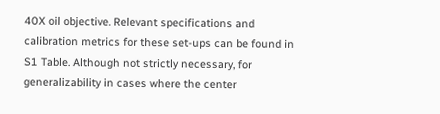40X oil objective. Relevant specifications and calibration metrics for these set-ups can be found in S1 Table. Although not strictly necessary, for generalizability in cases where the center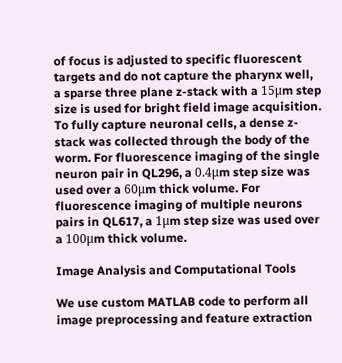of focus is adjusted to specific fluorescent targets and do not capture the pharynx well, a sparse three plane z-stack with a 15μm step size is used for bright field image acquisition. To fully capture neuronal cells, a dense z-stack was collected through the body of the worm. For fluorescence imaging of the single neuron pair in QL296, a 0.4μm step size was used over a 60μm thick volume. For fluorescence imaging of multiple neurons pairs in QL617, a 1μm step size was used over a 100μm thick volume.

Image Analysis and Computational Tools

We use custom MATLAB code to perform all image preprocessing and feature extraction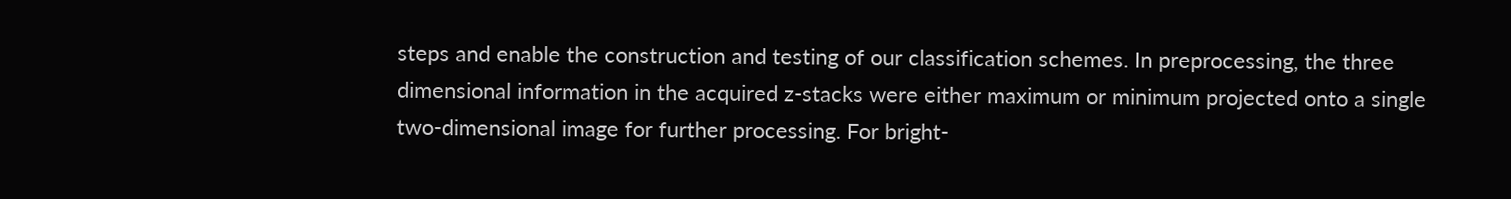steps and enable the construction and testing of our classification schemes. In preprocessing, the three dimensional information in the acquired z-stacks were either maximum or minimum projected onto a single two-dimensional image for further processing. For bright-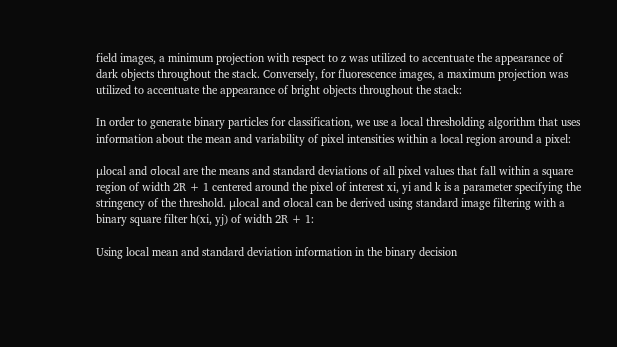field images, a minimum projection with respect to z was utilized to accentuate the appearance of dark objects throughout the stack. Conversely, for fluorescence images, a maximum projection was utilized to accentuate the appearance of bright objects throughout the stack:

In order to generate binary particles for classification, we use a local thresholding algorithm that uses information about the mean and variability of pixel intensities within a local region around a pixel:

μlocal and σlocal are the means and standard deviations of all pixel values that fall within a square region of width 2R + 1 centered around the pixel of interest xi, yi and k is a parameter specifying the stringency of the threshold. μlocal and σlocal can be derived using standard image filtering with a binary square filter h(xi, yj) of width 2R + 1:

Using local mean and standard deviation information in the binary decision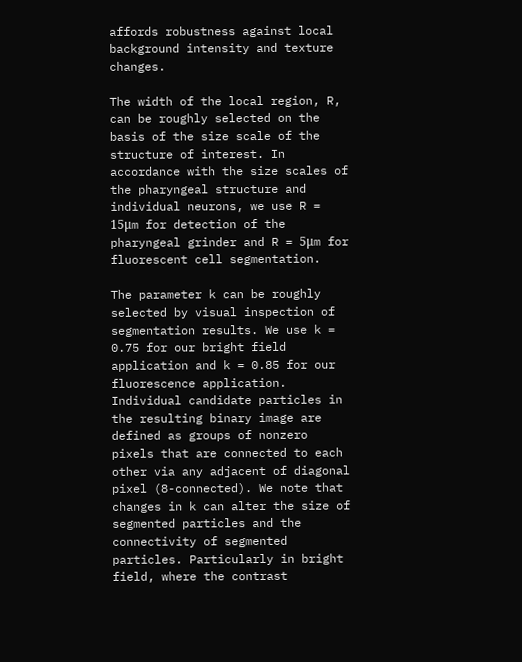affords robustness against local background intensity and texture changes.

The width of the local region, R, can be roughly selected on the basis of the size scale of the structure of interest. In accordance with the size scales of the pharyngeal structure and individual neurons, we use R = 15μm for detection of the pharyngeal grinder and R = 5μm for fluorescent cell segmentation.

The parameter k can be roughly selected by visual inspection of segmentation results. We use k = 0.75 for our bright field application and k = 0.85 for our fluorescence application. Individual candidate particles in the resulting binary image are defined as groups of nonzero pixels that are connected to each other via any adjacent of diagonal pixel (8-connected). We note that changes in k can alter the size of segmented particles and the connectivity of segmented particles. Particularly in bright field, where the contrast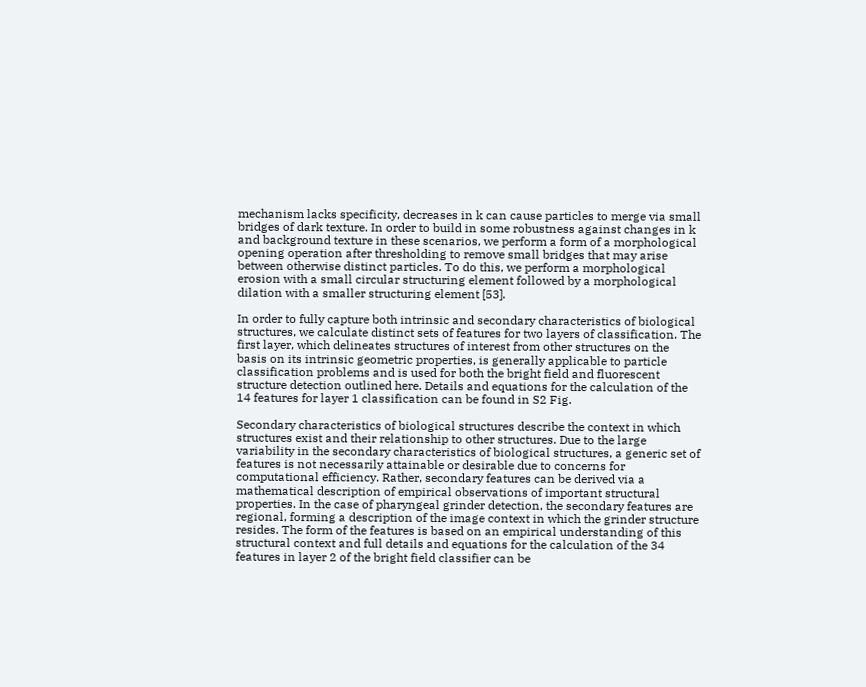mechanism lacks specificity, decreases in k can cause particles to merge via small bridges of dark texture. In order to build in some robustness against changes in k and background texture in these scenarios, we perform a form of a morphological opening operation after thresholding to remove small bridges that may arise between otherwise distinct particles. To do this, we perform a morphological erosion with a small circular structuring element followed by a morphological dilation with a smaller structuring element [53].

In order to fully capture both intrinsic and secondary characteristics of biological structures, we calculate distinct sets of features for two layers of classification. The first layer, which delineates structures of interest from other structures on the basis on its intrinsic geometric properties, is generally applicable to particle classification problems and is used for both the bright field and fluorescent structure detection outlined here. Details and equations for the calculation of the 14 features for layer 1 classification can be found in S2 Fig.

Secondary characteristics of biological structures describe the context in which structures exist and their relationship to other structures. Due to the large variability in the secondary characteristics of biological structures, a generic set of features is not necessarily attainable or desirable due to concerns for computational efficiency. Rather, secondary features can be derived via a mathematical description of empirical observations of important structural properties. In the case of pharyngeal grinder detection, the secondary features are regional, forming a description of the image context in which the grinder structure resides. The form of the features is based on an empirical understanding of this structural context and full details and equations for the calculation of the 34 features in layer 2 of the bright field classifier can be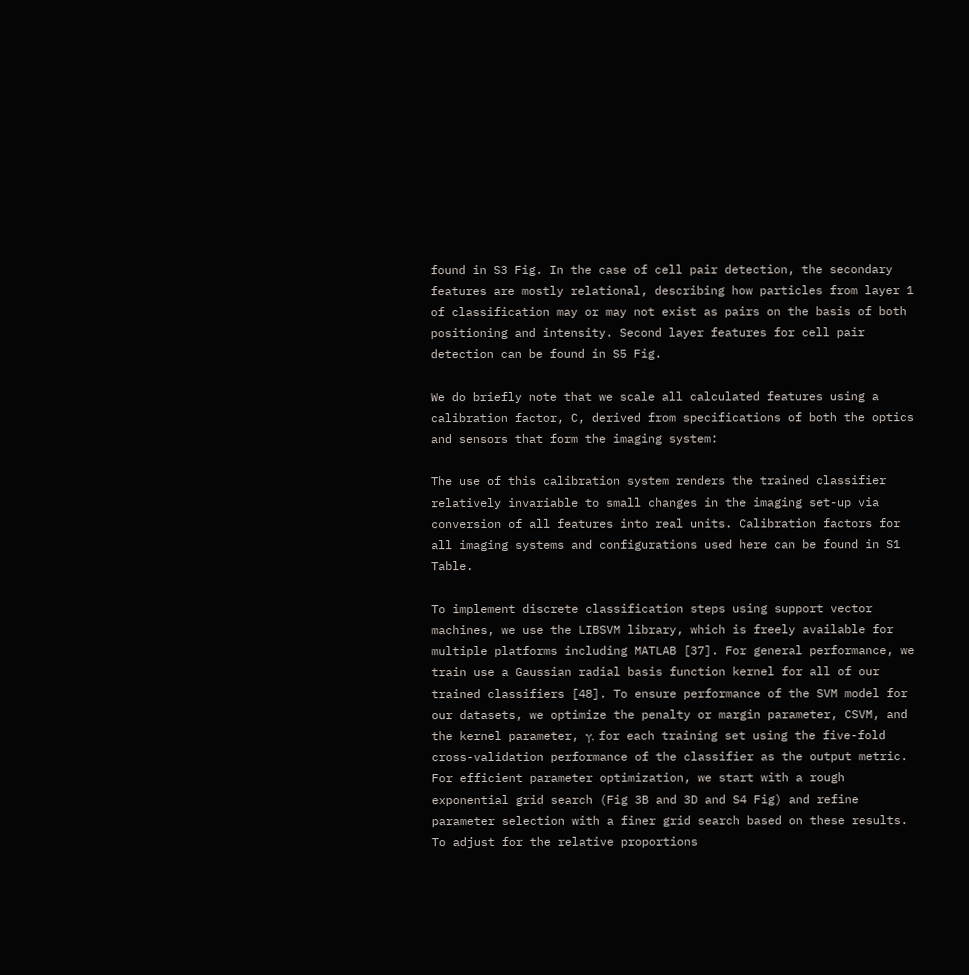found in S3 Fig. In the case of cell pair detection, the secondary features are mostly relational, describing how particles from layer 1 of classification may or may not exist as pairs on the basis of both positioning and intensity. Second layer features for cell pair detection can be found in S5 Fig.

We do briefly note that we scale all calculated features using a calibration factor, C, derived from specifications of both the optics and sensors that form the imaging system:

The use of this calibration system renders the trained classifier relatively invariable to small changes in the imaging set-up via conversion of all features into real units. Calibration factors for all imaging systems and configurations used here can be found in S1 Table.

To implement discrete classification steps using support vector machines, we use the LIBSVM library, which is freely available for multiple platforms including MATLAB [37]. For general performance, we train use a Gaussian radial basis function kernel for all of our trained classifiers [48]. To ensure performance of the SVM model for our datasets, we optimize the penalty or margin parameter, CSVM, and the kernel parameter, γ, for each training set using the five-fold cross-validation performance of the classifier as the output metric. For efficient parameter optimization, we start with a rough exponential grid search (Fig 3B and 3D and S4 Fig) and refine parameter selection with a finer grid search based on these results. To adjust for the relative proportions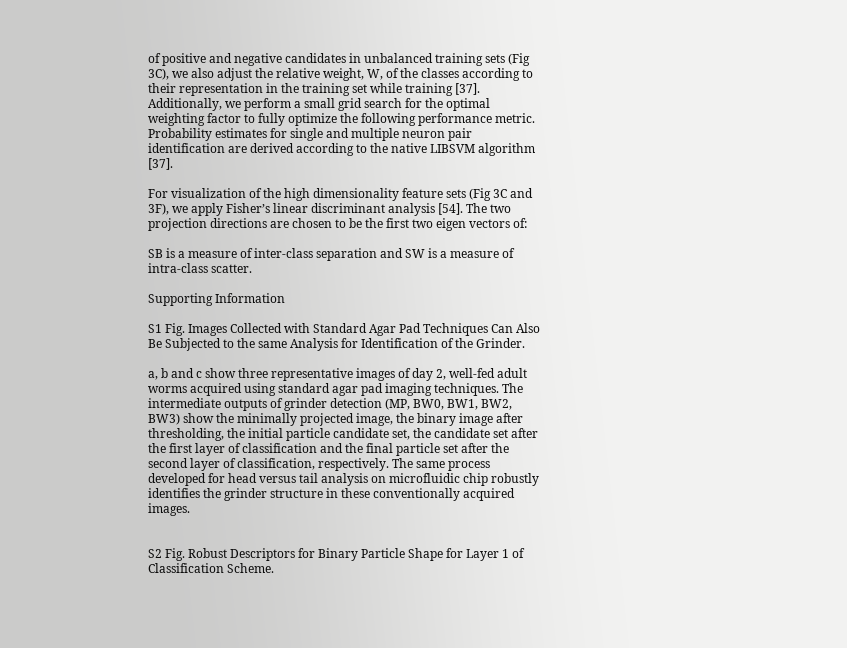of positive and negative candidates in unbalanced training sets (Fig 3C), we also adjust the relative weight, W, of the classes according to their representation in the training set while training [37]. Additionally, we perform a small grid search for the optimal weighting factor to fully optimize the following performance metric. Probability estimates for single and multiple neuron pair identification are derived according to the native LIBSVM algorithm [37].

For visualization of the high dimensionality feature sets (Fig 3C and 3F), we apply Fisher’s linear discriminant analysis [54]. The two projection directions are chosen to be the first two eigen vectors of:

SB is a measure of inter-class separation and SW is a measure of intra-class scatter.

Supporting Information

S1 Fig. Images Collected with Standard Agar Pad Techniques Can Also Be Subjected to the same Analysis for Identification of the Grinder.

a, b and c show three representative images of day 2, well-fed adult worms acquired using standard agar pad imaging techniques. The intermediate outputs of grinder detection (MP, BW0, BW1, BW2, BW3) show the minimally projected image, the binary image after thresholding, the initial particle candidate set, the candidate set after the first layer of classification and the final particle set after the second layer of classification, respectively. The same process developed for head versus tail analysis on microfluidic chip robustly identifies the grinder structure in these conventionally acquired images.


S2 Fig. Robust Descriptors for Binary Particle Shape for Layer 1 of Classification Scheme.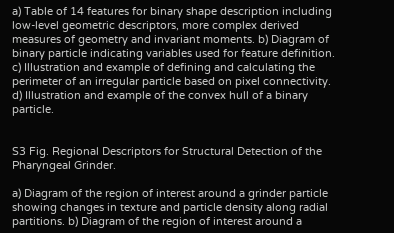a) Table of 14 features for binary shape description including low-level geometric descriptors, more complex derived measures of geometry and invariant moments. b) Diagram of binary particle indicating variables used for feature definition. c) Illustration and example of defining and calculating the perimeter of an irregular particle based on pixel connectivity. d) Illustration and example of the convex hull of a binary particle.


S3 Fig. Regional Descriptors for Structural Detection of the Pharyngeal Grinder.

a) Diagram of the region of interest around a grinder particle showing changes in texture and particle density along radial partitions. b) Diagram of the region of interest around a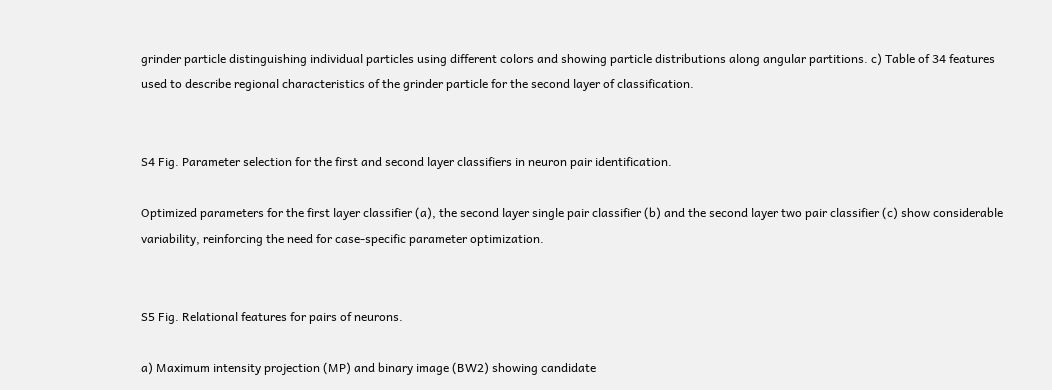grinder particle distinguishing individual particles using different colors and showing particle distributions along angular partitions. c) Table of 34 features used to describe regional characteristics of the grinder particle for the second layer of classification.


S4 Fig. Parameter selection for the first and second layer classifiers in neuron pair identification.

Optimized parameters for the first layer classifier (a), the second layer single pair classifier (b) and the second layer two pair classifier (c) show considerable variability, reinforcing the need for case-specific parameter optimization.


S5 Fig. Relational features for pairs of neurons.

a) Maximum intensity projection (MP) and binary image (BW2) showing candidate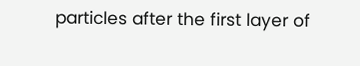particles after the first layer of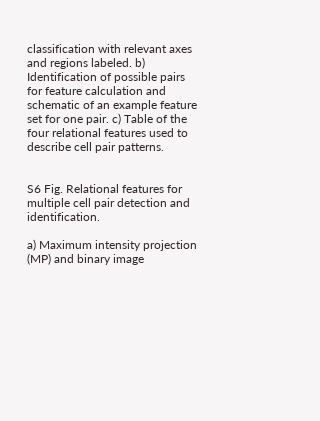classification with relevant axes and regions labeled. b) Identification of possible pairs for feature calculation and schematic of an example feature set for one pair. c) Table of the four relational features used to describe cell pair patterns.


S6 Fig. Relational features for multiple cell pair detection and identification.

a) Maximum intensity projection (MP) and binary image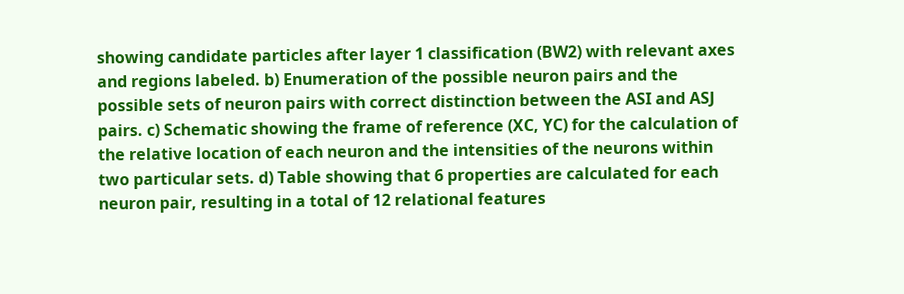showing candidate particles after layer 1 classification (BW2) with relevant axes and regions labeled. b) Enumeration of the possible neuron pairs and the possible sets of neuron pairs with correct distinction between the ASI and ASJ pairs. c) Schematic showing the frame of reference (XC, YC) for the calculation of the relative location of each neuron and the intensities of the neurons within two particular sets. d) Table showing that 6 properties are calculated for each neuron pair, resulting in a total of 12 relational features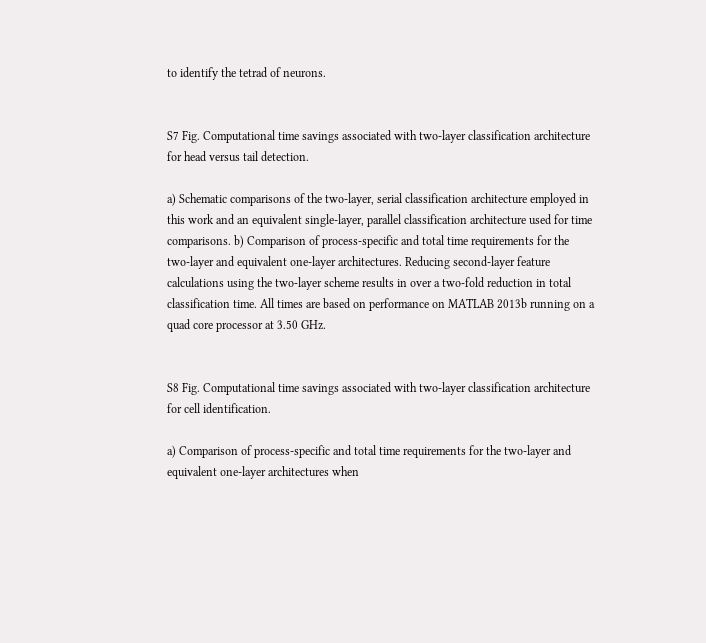to identify the tetrad of neurons.


S7 Fig. Computational time savings associated with two-layer classification architecture for head versus tail detection.

a) Schematic comparisons of the two-layer, serial classification architecture employed in this work and an equivalent single-layer, parallel classification architecture used for time comparisons. b) Comparison of process-specific and total time requirements for the two-layer and equivalent one-layer architectures. Reducing second-layer feature calculations using the two-layer scheme results in over a two-fold reduction in total classification time. All times are based on performance on MATLAB 2013b running on a quad core processor at 3.50 GHz.


S8 Fig. Computational time savings associated with two-layer classification architecture for cell identification.

a) Comparison of process-specific and total time requirements for the two-layer and equivalent one-layer architectures when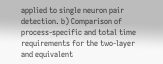applied to single neuron pair detection. b) Comparison of process-specific and total time requirements for the two-layer and equivalent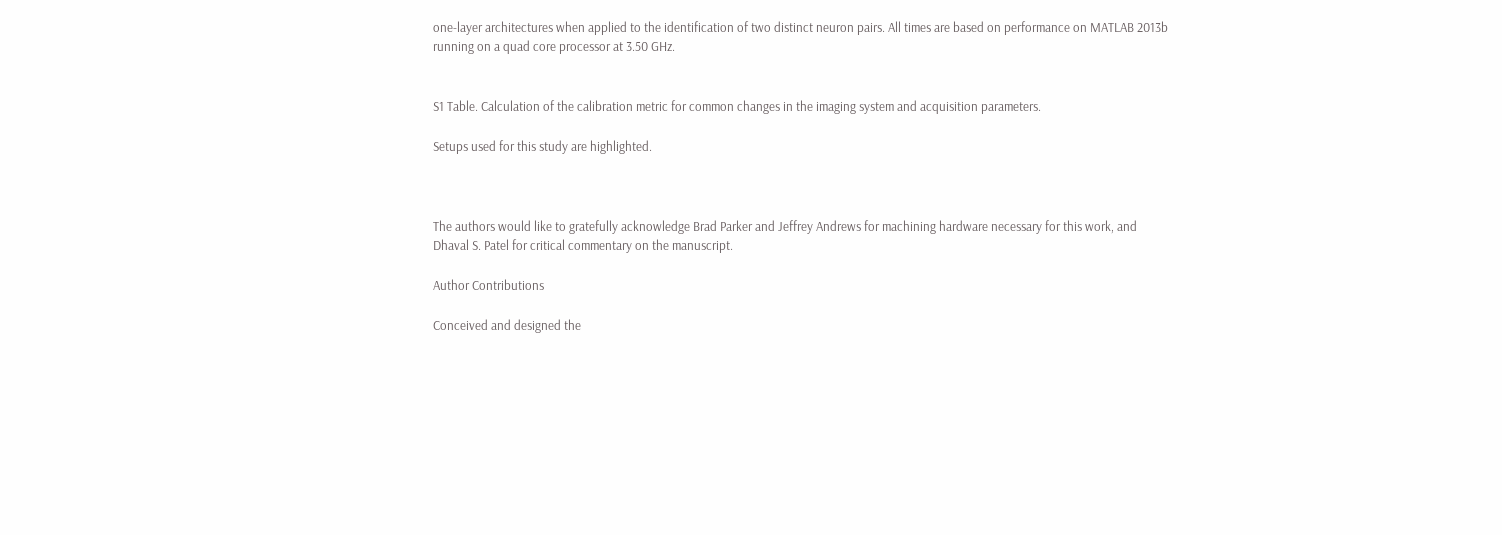one-layer architectures when applied to the identification of two distinct neuron pairs. All times are based on performance on MATLAB 2013b running on a quad core processor at 3.50 GHz.


S1 Table. Calculation of the calibration metric for common changes in the imaging system and acquisition parameters.

Setups used for this study are highlighted.



The authors would like to gratefully acknowledge Brad Parker and Jeffrey Andrews for machining hardware necessary for this work, and Dhaval S. Patel for critical commentary on the manuscript.

Author Contributions

Conceived and designed the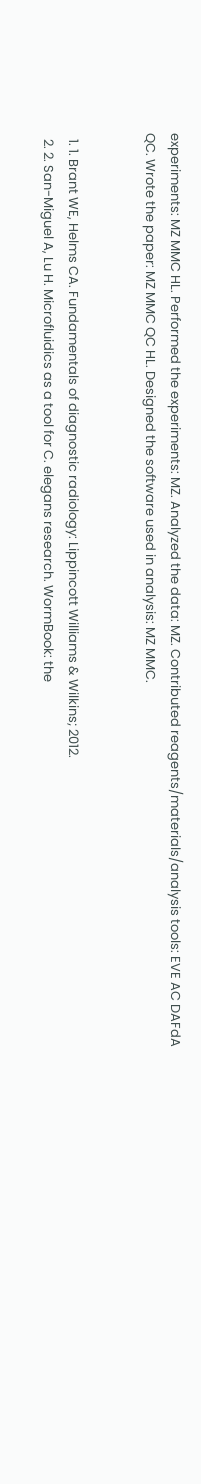experiments: MZ MMC HL. Performed the experiments: MZ. Analyzed the data: MZ. Contributed reagents/materials/analysis tools: EVE AC DAFdA QC. Wrote the paper: MZ MMC QC HL. Designed the software used in analysis: MZ MMC.


  1. 1. Brant WE, Helms CA. Fundamentals of diagnostic radiology: Lippincott Williams & Wilkins; 2012.
  2. 2. San-Miguel A, Lu H. Microfluidics as a tool for C. elegans research. WormBook: the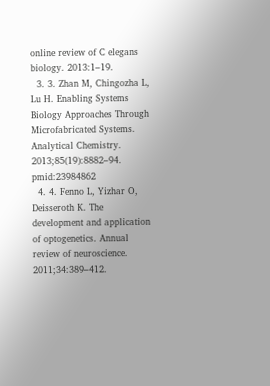online review of C elegans biology. 2013:1–19.
  3. 3. Zhan M, Chingozha L, Lu H. Enabling Systems Biology Approaches Through Microfabricated Systems. Analytical Chemistry. 2013;85(19):8882–94. pmid:23984862
  4. 4. Fenno L, Yizhar O, Deisseroth K. The development and application of optogenetics. Annual review of neuroscience. 2011;34:389–412.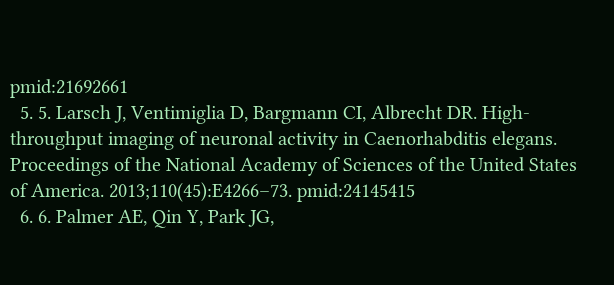pmid:21692661
  5. 5. Larsch J, Ventimiglia D, Bargmann CI, Albrecht DR. High-throughput imaging of neuronal activity in Caenorhabditis elegans. Proceedings of the National Academy of Sciences of the United States of America. 2013;110(45):E4266–73. pmid:24145415
  6. 6. Palmer AE, Qin Y, Park JG,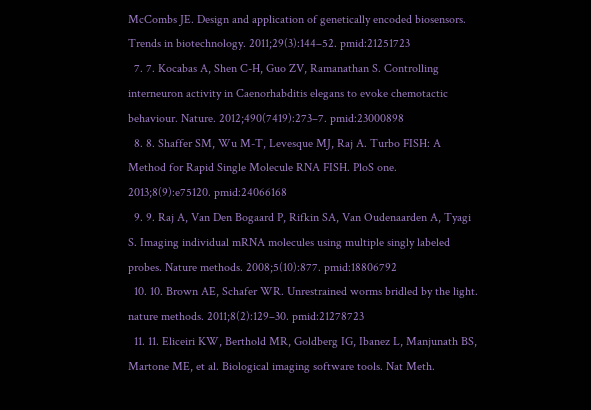McCombs JE. Design and application of genetically encoded biosensors. Trends in biotechnology. 2011;29(3):144–52. pmid:21251723
  7. 7. Kocabas A, Shen C-H, Guo ZV, Ramanathan S. Controlling interneuron activity in Caenorhabditis elegans to evoke chemotactic behaviour. Nature. 2012;490(7419):273–7. pmid:23000898
  8. 8. Shaffer SM, Wu M-T, Levesque MJ, Raj A. Turbo FISH: A Method for Rapid Single Molecule RNA FISH. PloS one. 2013;8(9):e75120. pmid:24066168
  9. 9. Raj A, Van Den Bogaard P, Rifkin SA, Van Oudenaarden A, Tyagi S. Imaging individual mRNA molecules using multiple singly labeled probes. Nature methods. 2008;5(10):877. pmid:18806792
  10. 10. Brown AE, Schafer WR. Unrestrained worms bridled by the light. nature methods. 2011;8(2):129–30. pmid:21278723
  11. 11. Eliceiri KW, Berthold MR, Goldberg IG, Ibanez L, Manjunath BS, Martone ME, et al. Biological imaging software tools. Nat Meth.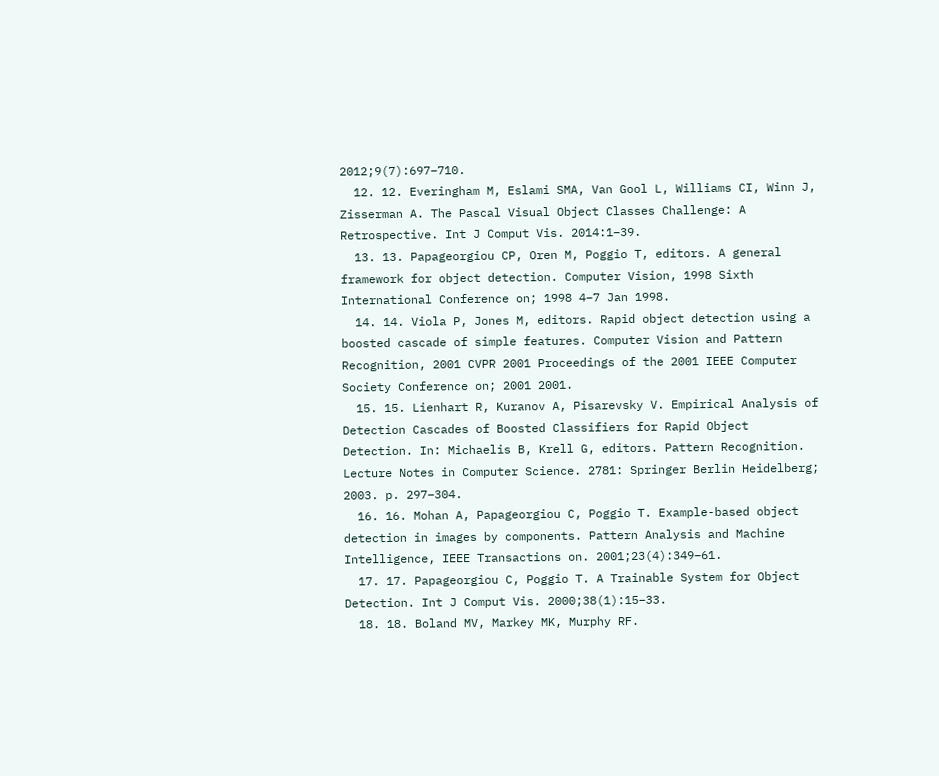2012;9(7):697–710.
  12. 12. Everingham M, Eslami SMA, Van Gool L, Williams CI, Winn J, Zisserman A. The Pascal Visual Object Classes Challenge: A Retrospective. Int J Comput Vis. 2014:1–39.
  13. 13. Papageorgiou CP, Oren M, Poggio T, editors. A general framework for object detection. Computer Vision, 1998 Sixth International Conference on; 1998 4–7 Jan 1998.
  14. 14. Viola P, Jones M, editors. Rapid object detection using a boosted cascade of simple features. Computer Vision and Pattern Recognition, 2001 CVPR 2001 Proceedings of the 2001 IEEE Computer Society Conference on; 2001 2001.
  15. 15. Lienhart R, Kuranov A, Pisarevsky V. Empirical Analysis of Detection Cascades of Boosted Classifiers for Rapid Object Detection. In: Michaelis B, Krell G, editors. Pattern Recognition. Lecture Notes in Computer Science. 2781: Springer Berlin Heidelberg; 2003. p. 297–304.
  16. 16. Mohan A, Papageorgiou C, Poggio T. Example-based object detection in images by components. Pattern Analysis and Machine Intelligence, IEEE Transactions on. 2001;23(4):349–61.
  17. 17. Papageorgiou C, Poggio T. A Trainable System for Object Detection. Int J Comput Vis. 2000;38(1):15–33.
  18. 18. Boland MV, Markey MK, Murphy RF.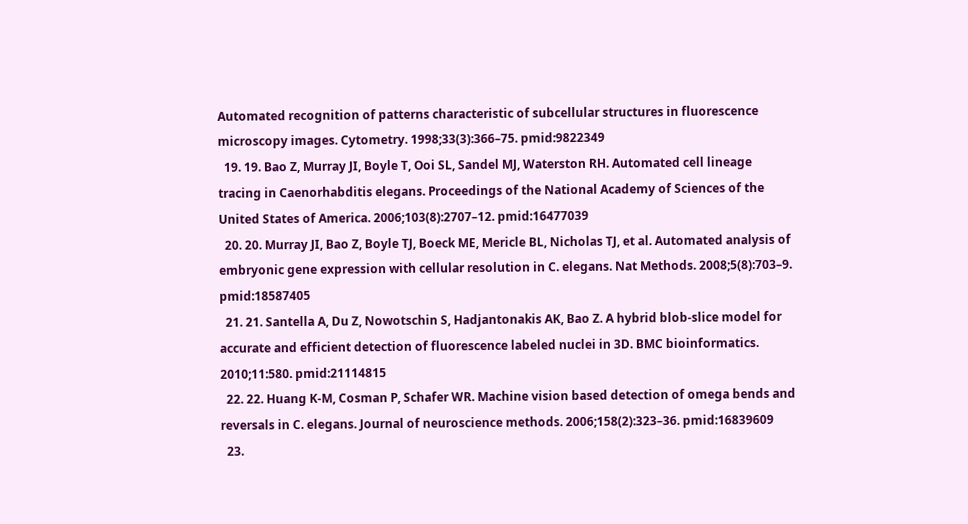Automated recognition of patterns characteristic of subcellular structures in fluorescence microscopy images. Cytometry. 1998;33(3):366–75. pmid:9822349
  19. 19. Bao Z, Murray JI, Boyle T, Ooi SL, Sandel MJ, Waterston RH. Automated cell lineage tracing in Caenorhabditis elegans. Proceedings of the National Academy of Sciences of the United States of America. 2006;103(8):2707–12. pmid:16477039
  20. 20. Murray JI, Bao Z, Boyle TJ, Boeck ME, Mericle BL, Nicholas TJ, et al. Automated analysis of embryonic gene expression with cellular resolution in C. elegans. Nat Methods. 2008;5(8):703–9. pmid:18587405
  21. 21. Santella A, Du Z, Nowotschin S, Hadjantonakis AK, Bao Z. A hybrid blob-slice model for accurate and efficient detection of fluorescence labeled nuclei in 3D. BMC bioinformatics. 2010;11:580. pmid:21114815
  22. 22. Huang K-M, Cosman P, Schafer WR. Machine vision based detection of omega bends and reversals in C. elegans. Journal of neuroscience methods. 2006;158(2):323–36. pmid:16839609
  23.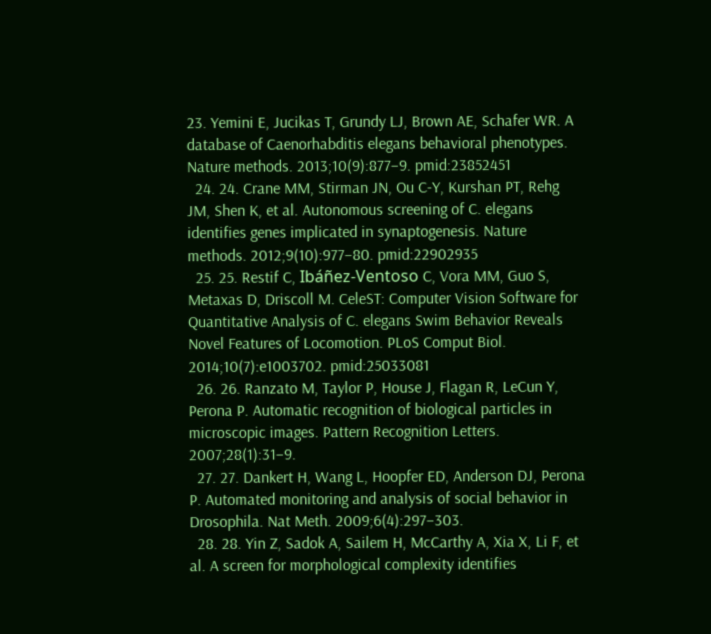23. Yemini E, Jucikas T, Grundy LJ, Brown AE, Schafer WR. A database of Caenorhabditis elegans behavioral phenotypes. Nature methods. 2013;10(9):877–9. pmid:23852451
  24. 24. Crane MM, Stirman JN, Ou C-Y, Kurshan PT, Rehg JM, Shen K, et al. Autonomous screening of C. elegans identifies genes implicated in synaptogenesis. Nature methods. 2012;9(10):977–80. pmid:22902935
  25. 25. Restif C, Ibáñez-Ventoso C, Vora MM, Guo S, Metaxas D, Driscoll M. CeleST: Computer Vision Software for Quantitative Analysis of C. elegans Swim Behavior Reveals Novel Features of Locomotion. PLoS Comput Biol. 2014;10(7):e1003702. pmid:25033081
  26. 26. Ranzato M, Taylor P, House J, Flagan R, LeCun Y, Perona P. Automatic recognition of biological particles in microscopic images. Pattern Recognition Letters. 2007;28(1):31–9.
  27. 27. Dankert H, Wang L, Hoopfer ED, Anderson DJ, Perona P. Automated monitoring and analysis of social behavior in Drosophila. Nat Meth. 2009;6(4):297–303.
  28. 28. Yin Z, Sadok A, Sailem H, McCarthy A, Xia X, Li F, et al. A screen for morphological complexity identifies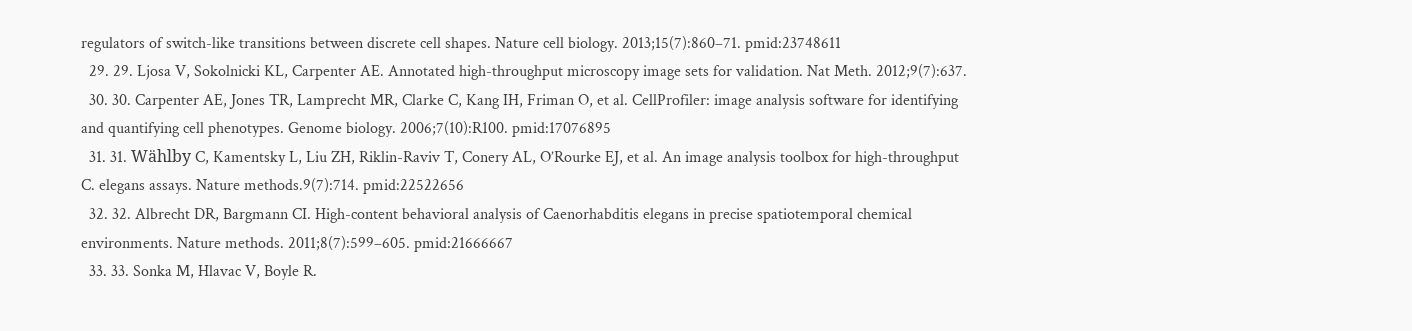regulators of switch-like transitions between discrete cell shapes. Nature cell biology. 2013;15(7):860–71. pmid:23748611
  29. 29. Ljosa V, Sokolnicki KL, Carpenter AE. Annotated high-throughput microscopy image sets for validation. Nat Meth. 2012;9(7):637.
  30. 30. Carpenter AE, Jones TR, Lamprecht MR, Clarke C, Kang IH, Friman O, et al. CellProfiler: image analysis software for identifying and quantifying cell phenotypes. Genome biology. 2006;7(10):R100. pmid:17076895
  31. 31. Wählby C, Kamentsky L, Liu ZH, Riklin-Raviv T, Conery AL, O’Rourke EJ, et al. An image analysis toolbox for high-throughput C. elegans assays. Nature methods.9(7):714. pmid:22522656
  32. 32. Albrecht DR, Bargmann CI. High-content behavioral analysis of Caenorhabditis elegans in precise spatiotemporal chemical environments. Nature methods. 2011;8(7):599–605. pmid:21666667
  33. 33. Sonka M, Hlavac V, Boyle R.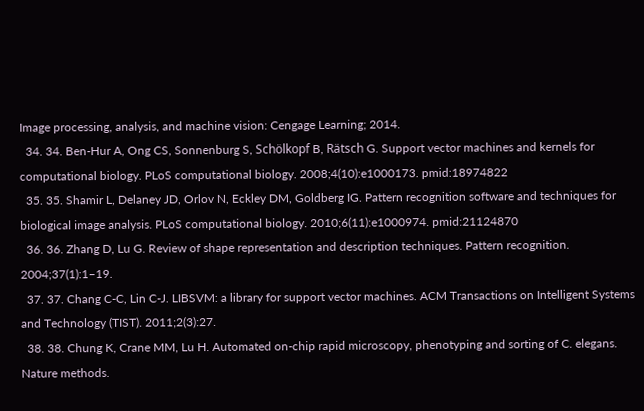Image processing, analysis, and machine vision: Cengage Learning; 2014.
  34. 34. Ben-Hur A, Ong CS, Sonnenburg S, Schölkopf B, Rätsch G. Support vector machines and kernels for computational biology. PLoS computational biology. 2008;4(10):e1000173. pmid:18974822
  35. 35. Shamir L, Delaney JD, Orlov N, Eckley DM, Goldberg IG. Pattern recognition software and techniques for biological image analysis. PLoS computational biology. 2010;6(11):e1000974. pmid:21124870
  36. 36. Zhang D, Lu G. Review of shape representation and description techniques. Pattern recognition. 2004;37(1):1–19.
  37. 37. Chang C-C, Lin C-J. LIBSVM: a library for support vector machines. ACM Transactions on Intelligent Systems and Technology (TIST). 2011;2(3):27.
  38. 38. Chung K, Crane MM, Lu H. Automated on-chip rapid microscopy, phenotyping and sorting of C. elegans. Nature methods.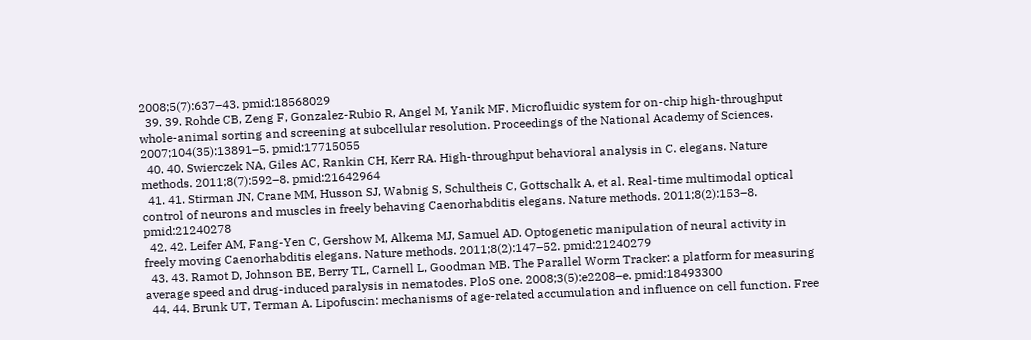2008;5(7):637–43. pmid:18568029
  39. 39. Rohde CB, Zeng F, Gonzalez-Rubio R, Angel M, Yanik MF. Microfluidic system for on-chip high-throughput whole-animal sorting and screening at subcellular resolution. Proceedings of the National Academy of Sciences. 2007;104(35):13891–5. pmid:17715055
  40. 40. Swierczek NA, Giles AC, Rankin CH, Kerr RA. High-throughput behavioral analysis in C. elegans. Nature methods. 2011;8(7):592–8. pmid:21642964
  41. 41. Stirman JN, Crane MM, Husson SJ, Wabnig S, Schultheis C, Gottschalk A, et al. Real-time multimodal optical control of neurons and muscles in freely behaving Caenorhabditis elegans. Nature methods. 2011;8(2):153–8. pmid:21240278
  42. 42. Leifer AM, Fang-Yen C, Gershow M, Alkema MJ, Samuel AD. Optogenetic manipulation of neural activity in freely moving Caenorhabditis elegans. Nature methods. 2011;8(2):147–52. pmid:21240279
  43. 43. Ramot D, Johnson BE, Berry TL, Carnell L, Goodman MB. The Parallel Worm Tracker: a platform for measuring average speed and drug-induced paralysis in nematodes. PloS one. 2008;3(5):e2208–e. pmid:18493300
  44. 44. Brunk UT, Terman A. Lipofuscin: mechanisms of age-related accumulation and influence on cell function. Free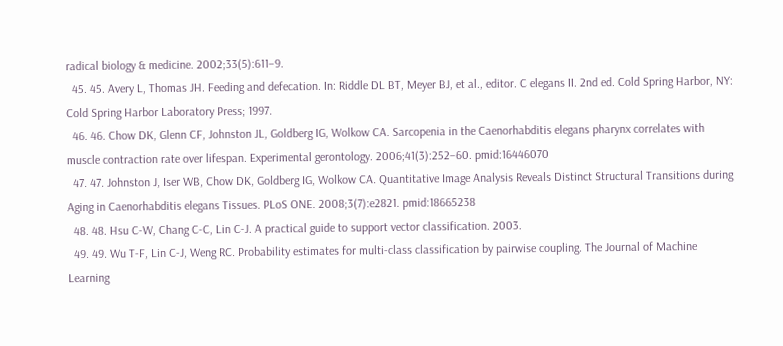radical biology & medicine. 2002;33(5):611–9.
  45. 45. Avery L, Thomas JH. Feeding and defecation. In: Riddle DL BT, Meyer BJ, et al., editor. C elegans II. 2nd ed. Cold Spring Harbor, NY: Cold Spring Harbor Laboratory Press; 1997.
  46. 46. Chow DK, Glenn CF, Johnston JL, Goldberg IG, Wolkow CA. Sarcopenia in the Caenorhabditis elegans pharynx correlates with muscle contraction rate over lifespan. Experimental gerontology. 2006;41(3):252–60. pmid:16446070
  47. 47. Johnston J, Iser WB, Chow DK, Goldberg IG, Wolkow CA. Quantitative Image Analysis Reveals Distinct Structural Transitions during Aging in Caenorhabditis elegans Tissues. PLoS ONE. 2008;3(7):e2821. pmid:18665238
  48. 48. Hsu C-W, Chang C-C, Lin C-J. A practical guide to support vector classification. 2003.
  49. 49. Wu T-F, Lin C-J, Weng RC. Probability estimates for multi-class classification by pairwise coupling. The Journal of Machine Learning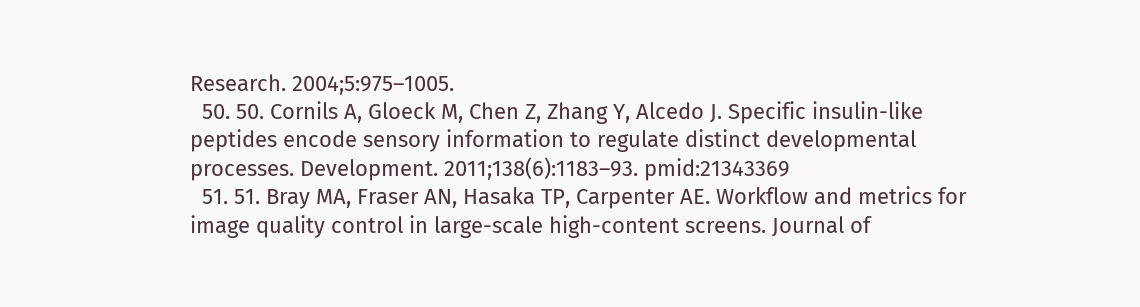Research. 2004;5:975–1005.
  50. 50. Cornils A, Gloeck M, Chen Z, Zhang Y, Alcedo J. Specific insulin-like peptides encode sensory information to regulate distinct developmental processes. Development. 2011;138(6):1183–93. pmid:21343369
  51. 51. Bray MA, Fraser AN, Hasaka TP, Carpenter AE. Workflow and metrics for image quality control in large-scale high-content screens. Journal of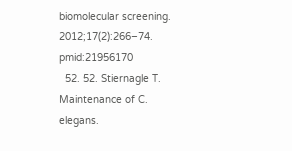biomolecular screening. 2012;17(2):266–74. pmid:21956170
  52. 52. Stiernagle T. Maintenance of C. elegans.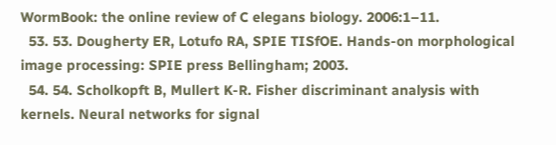WormBook: the online review of C elegans biology. 2006:1–11.
  53. 53. Dougherty ER, Lotufo RA, SPIE TISfOE. Hands-on morphological image processing: SPIE press Bellingham; 2003.
  54. 54. Scholkopft B, Mullert K-R. Fisher discriminant analysis with kernels. Neural networks for signal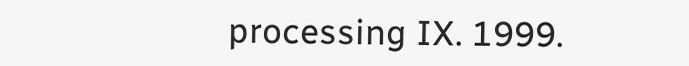processing IX. 1999.